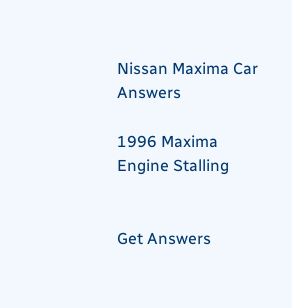Nissan Maxima Car Answers

1996 Maxima Engine Stalling


Get Answers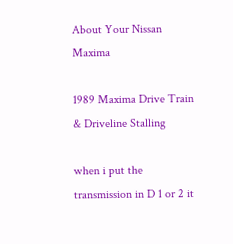About Your Nissan Maxima

1989 Maxima Drive Train & Driveline Stalling

when i put the transmission in D 1 or 2 it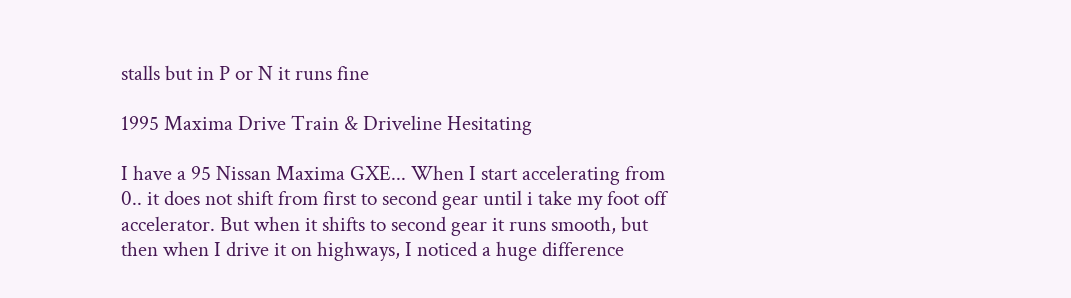stalls but in P or N it runs fine

1995 Maxima Drive Train & Driveline Hesitating

I have a 95 Nissan Maxima GXE... When I start accelerating from 0.. it does not shift from first to second gear until i take my foot off accelerator. But when it shifts to second gear it runs smooth, but then when I drive it on highways, I noticed a huge difference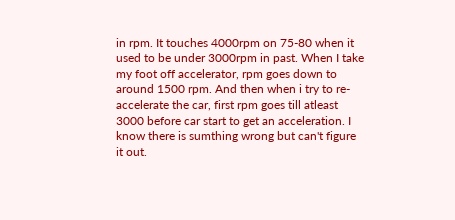in rpm. It touches 4000rpm on 75-80 when it used to be under 3000rpm in past. When I take my foot off accelerator, rpm goes down to around 1500 rpm. And then when i try to re-accelerate the car, first rpm goes till atleast 3000 before car start to get an acceleration. I know there is sumthing wrong but can't figure it out.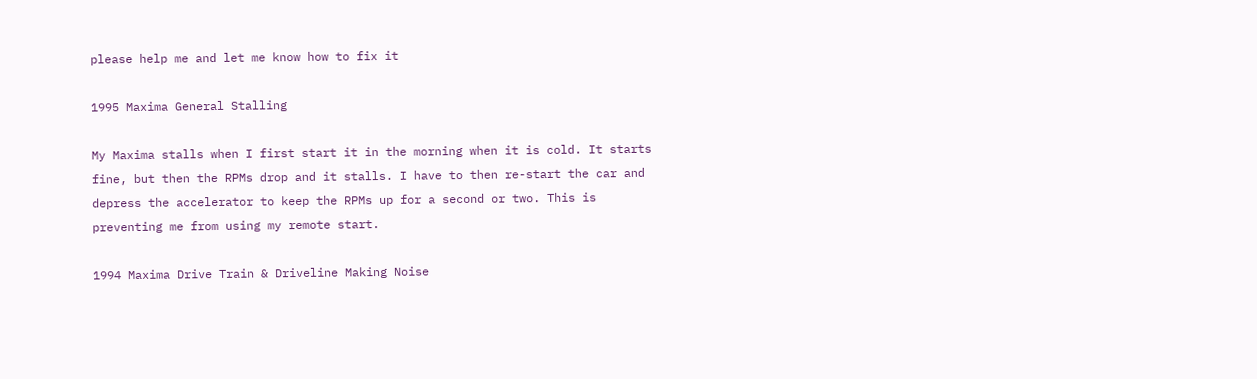please help me and let me know how to fix it

1995 Maxima General Stalling

My Maxima stalls when I first start it in the morning when it is cold. It starts fine, but then the RPMs drop and it stalls. I have to then re-start the car and depress the accelerator to keep the RPMs up for a second or two. This is preventing me from using my remote start.

1994 Maxima Drive Train & Driveline Making Noise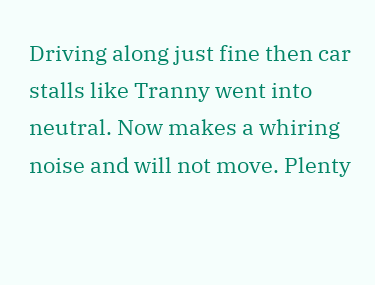Driving along just fine then car stalls like Tranny went into neutral. Now makes a whiring noise and will not move. Plenty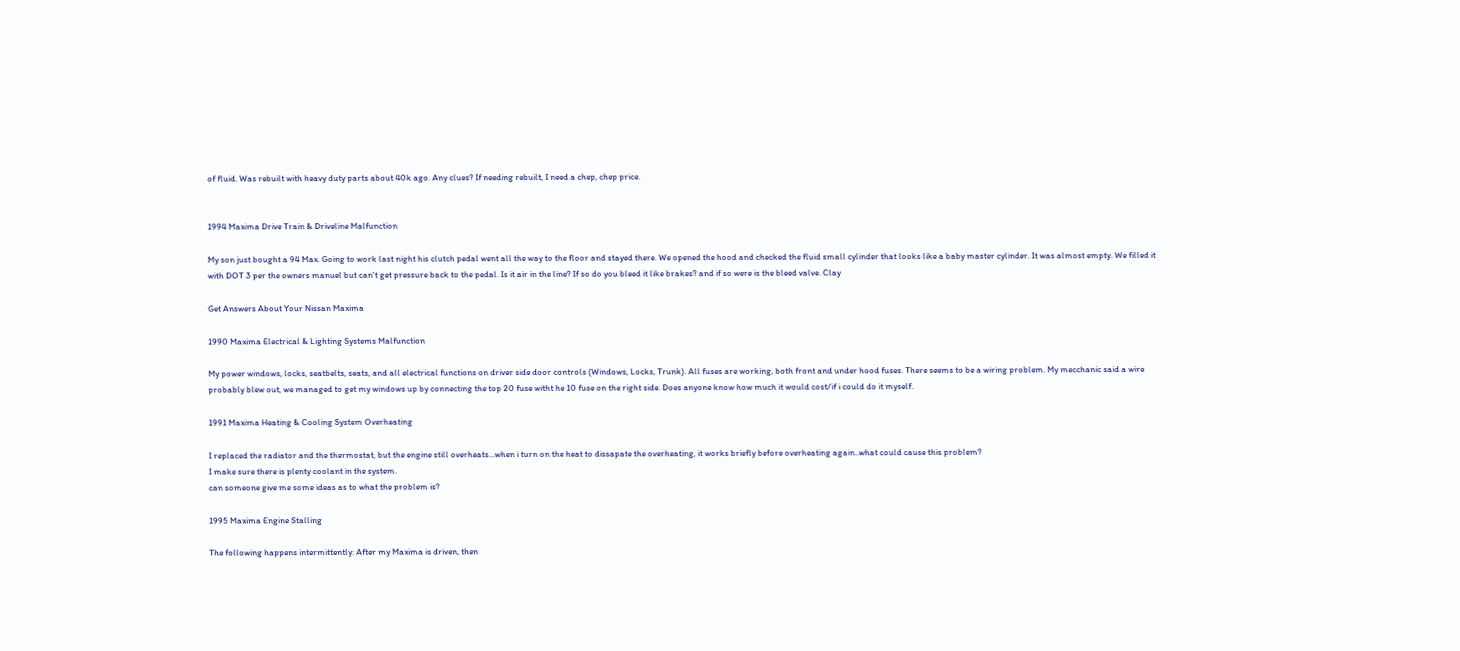of fluid. Was rebuilt with heavy duty parts about 40k ago. Any clues? If needing rebuilt, I need a chep, chep price.


1994 Maxima Drive Train & Driveline Malfunction

My son just bought a 94 Max. Going to work last night his clutch pedal went all the way to the floor and stayed there. We opened the hood and checked the fluid small cylinder that looks like a baby master cylinder. It was almost empty. We filled it with DOT 3 per the owners manuel but can't get pressure back to the pedal. Is it air in the line? If so do you bleed it like brakes? and if so were is the bleed valve. Clay

Get Answers About Your Nissan Maxima

1990 Maxima Electrical & Lighting Systems Malfunction

My power windows, locks, seatbelts, seats, and all electrical functions on driver side door controls (Windows, Locks, Trunk). All fuses are working, both front and under hood fuses. There seems to be a wiring problem. My mecchanic said a wire probably blew out, we managed to get my windows up by connecting the top 20 fuse witht he 10 fuse on the right side. Does anyone know how much it would cost/if i could do it myself.

1991 Maxima Heating & Cooling System Overheating

I replaced the radiator and the thermostat, but the engine still overheats...when i turn on the heat to dissapate the overheating, it works briefly before overheating again..what could cause this problem?
I make sure there is plenty coolant in the system.
can someone give me some ideas as to what the problem is?

1995 Maxima Engine Stalling

The following happens intermittently: After my Maxima is driven, then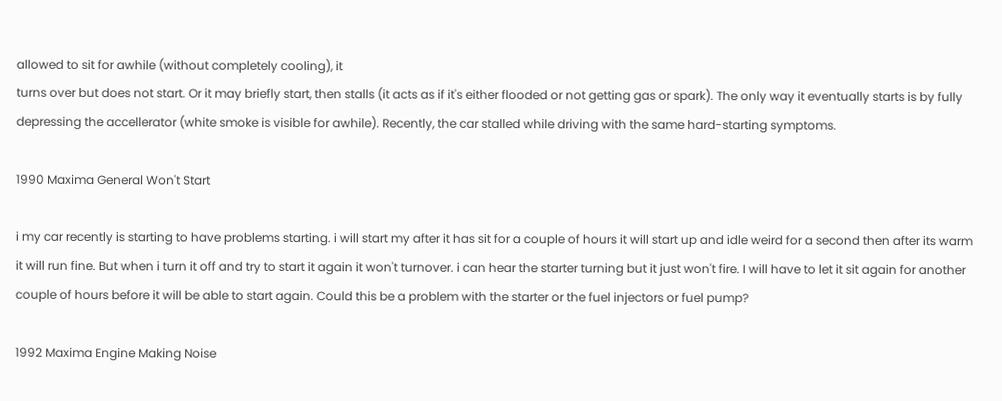allowed to sit for awhile (without completely cooling), it
turns over but does not start. Or it may briefly start, then stalls (it acts as if it's either flooded or not getting gas or spark). The only way it eventually starts is by fully depressing the accellerator (white smoke is visible for awhile). Recently, the car stalled while driving with the same hard-starting symptoms.

1990 Maxima General Won't Start

i my car recently is starting to have problems starting. i will start my after it has sit for a couple of hours it will start up and idle weird for a second then after its warm it will run fine. But when i turn it off and try to start it again it won't turnover. i can hear the starter turning but it just won't fire. I will have to let it sit again for another couple of hours before it will be able to start again. Could this be a problem with the starter or the fuel injectors or fuel pump?

1992 Maxima Engine Making Noise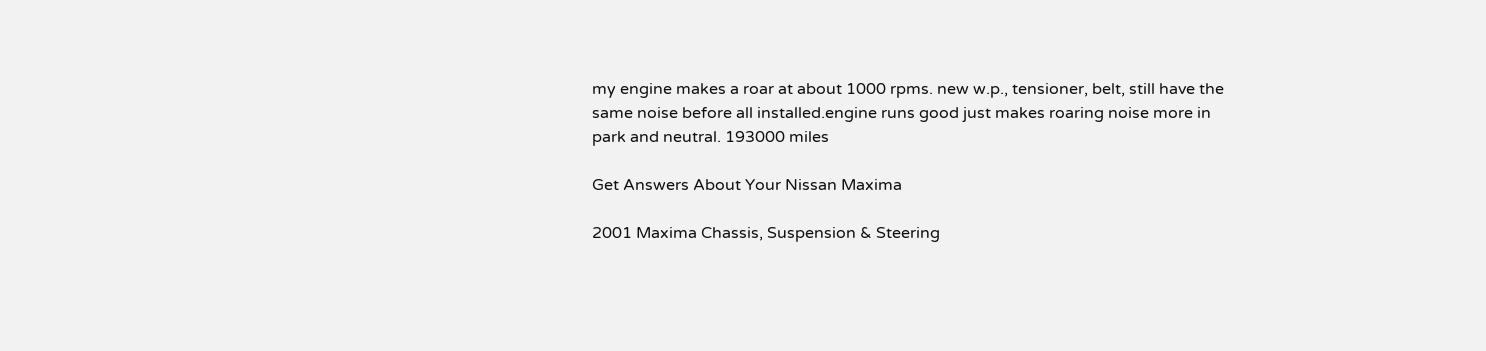my engine makes a roar at about 1000 rpms. new w.p., tensioner, belt, still have the same noise before all installed.engine runs good just makes roaring noise more in park and neutral. 193000 miles

Get Answers About Your Nissan Maxima

2001 Maxima Chassis, Suspension & Steering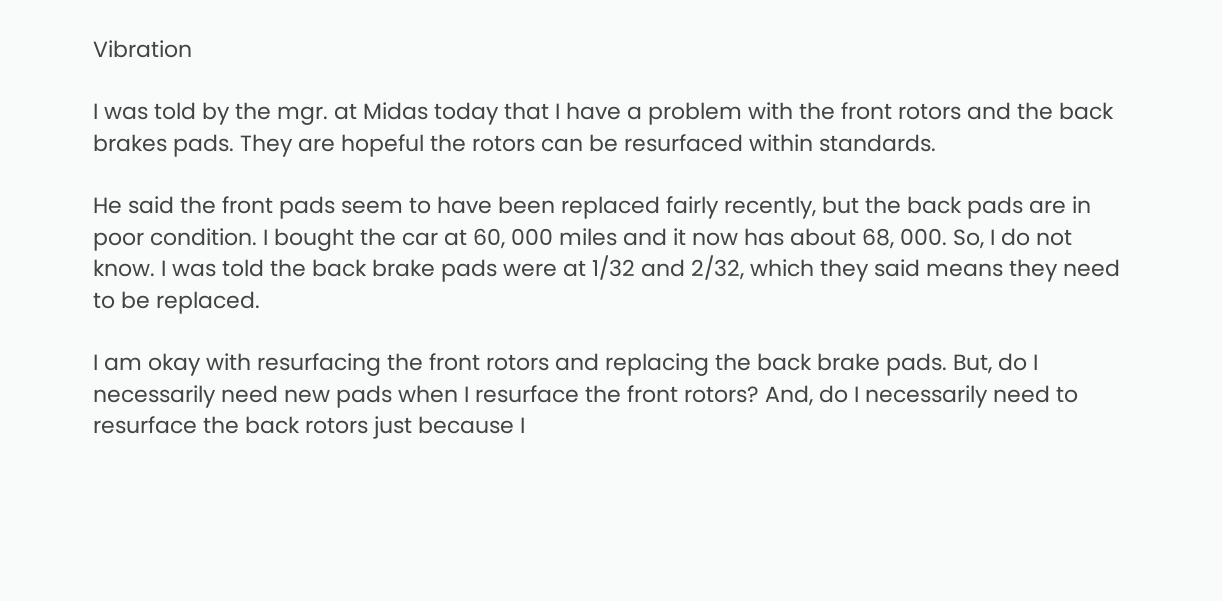Vibration

I was told by the mgr. at Midas today that I have a problem with the front rotors and the back brakes pads. They are hopeful the rotors can be resurfaced within standards.

He said the front pads seem to have been replaced fairly recently, but the back pads are in poor condition. I bought the car at 60, 000 miles and it now has about 68, 000. So, I do not know. I was told the back brake pads were at 1/32 and 2/32, which they said means they need to be replaced.

I am okay with resurfacing the front rotors and replacing the back brake pads. But, do I necessarily need new pads when I resurface the front rotors? And, do I necessarily need to resurface the back rotors just because I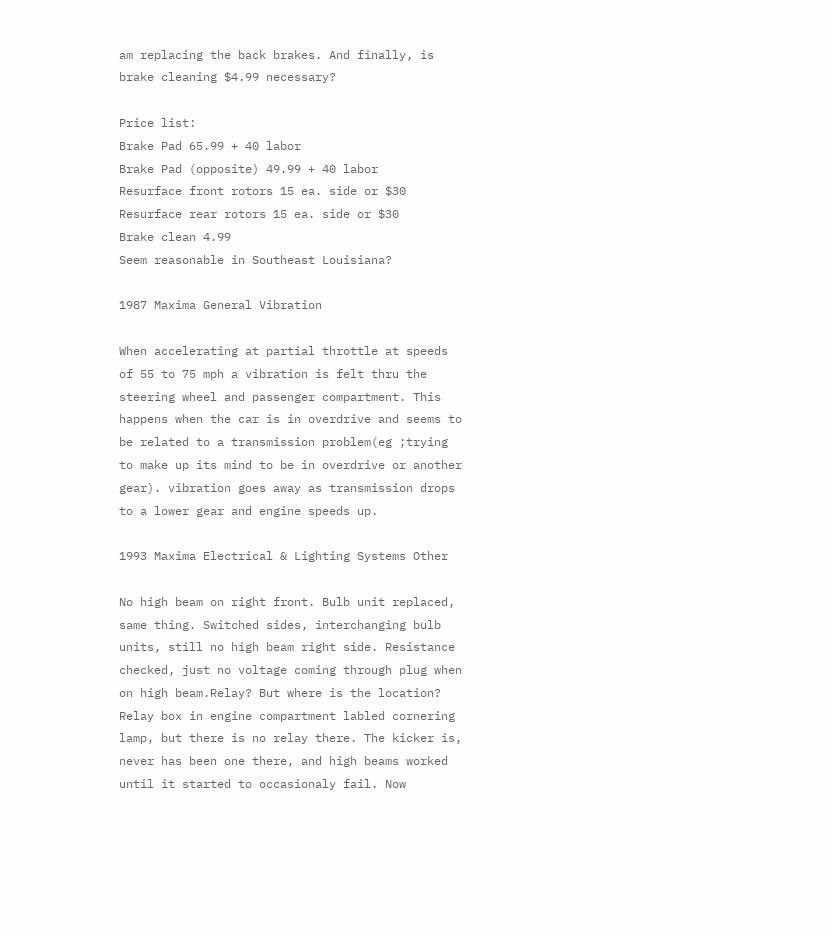am replacing the back brakes. And finally, is brake cleaning $4.99 necessary?

Price list:
Brake Pad 65.99 + 40 labor
Brake Pad (opposite) 49.99 + 40 labor
Resurface front rotors 15 ea. side or $30
Resurface rear rotors 15 ea. side or $30
Brake clean 4.99
Seem reasonable in Southeast Louisiana?

1987 Maxima General Vibration

When accelerating at partial throttle at speeds of 55 to 75 mph a vibration is felt thru the steering wheel and passenger compartment. This happens when the car is in overdrive and seems to be related to a transmission problem(eg ;trying to make up its mind to be in overdrive or another gear). vibration goes away as transmission drops to a lower gear and engine speeds up.

1993 Maxima Electrical & Lighting Systems Other

No high beam on right front. Bulb unit replaced, same thing. Switched sides, interchanging bulb units, still no high beam right side. Resistance checked, just no voltage coming through plug when on high beam.Relay? But where is the location? Relay box in engine compartment labled cornering lamp, but there is no relay there. The kicker is, never has been one there, and high beams worked until it started to occasionaly fail. Now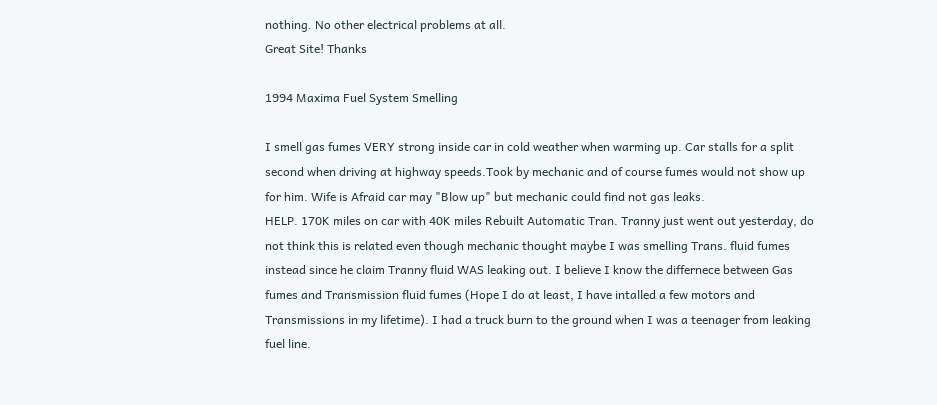nothing. No other electrical problems at all.
Great Site! Thanks

1994 Maxima Fuel System Smelling

I smell gas fumes VERY strong inside car in cold weather when warming up. Car stalls for a split second when driving at highway speeds.Took by mechanic and of course fumes would not show up for him. Wife is Afraid car may "Blow up" but mechanic could find not gas leaks.
HELP. 170K miles on car with 40K miles Rebuilt Automatic Tran. Tranny just went out yesterday, do not think this is related even though mechanic thought maybe I was smelling Trans. fluid fumes instead since he claim Tranny fluid WAS leaking out. I believe I know the differnece between Gas fumes and Transmission fluid fumes (Hope I do at least, I have intalled a few motors and Transmissions in my lifetime). I had a truck burn to the ground when I was a teenager from leaking fuel line.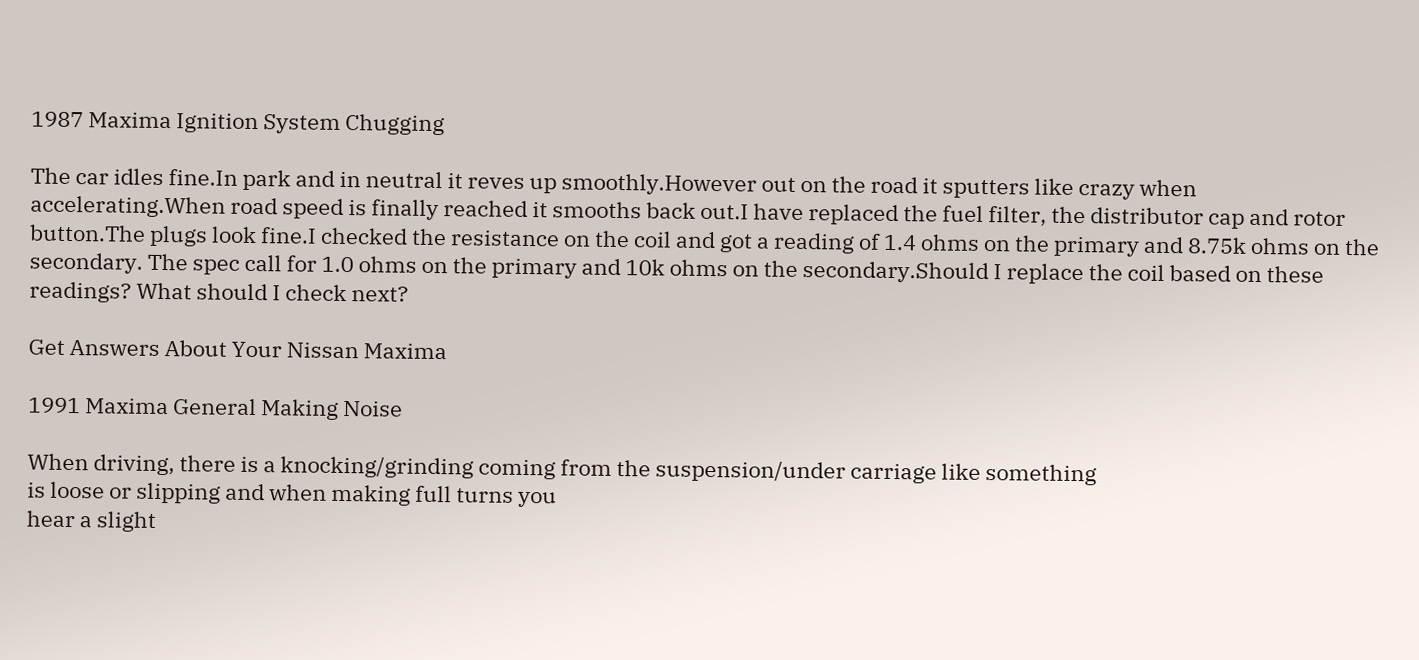1987 Maxima Ignition System Chugging

The car idles fine.In park and in neutral it reves up smoothly.However out on the road it sputters like crazy when accelerating.When road speed is finally reached it smooths back out.I have replaced the fuel filter, the distributor cap and rotor button.The plugs look fine.I checked the resistance on the coil and got a reading of 1.4 ohms on the primary and 8.75k ohms on the secondary. The spec call for 1.0 ohms on the primary and 10k ohms on the secondary.Should I replace the coil based on these readings? What should I check next?

Get Answers About Your Nissan Maxima

1991 Maxima General Making Noise

When driving, there is a knocking/grinding coming from the suspension/under carriage like something
is loose or slipping and when making full turns you
hear a slight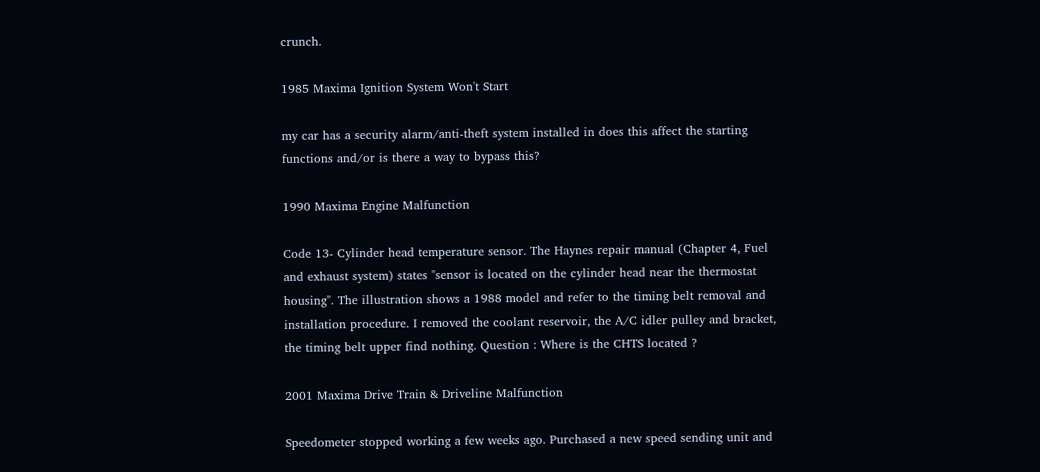crunch.

1985 Maxima Ignition System Won't Start

my car has a security alarm/anti-theft system installed in does this affect the starting functions and/or is there a way to bypass this?

1990 Maxima Engine Malfunction

Code 13- Cylinder head temperature sensor. The Haynes repair manual (Chapter 4, Fuel and exhaust system) states "sensor is located on the cylinder head near the thermostat housing". The illustration shows a 1988 model and refer to the timing belt removal and installation procedure. I removed the coolant reservoir, the A/C idler pulley and bracket, the timing belt upper find nothing. Question : Where is the CHTS located ?

2001 Maxima Drive Train & Driveline Malfunction

Speedometer stopped working a few weeks ago. Purchased a new speed sending unit and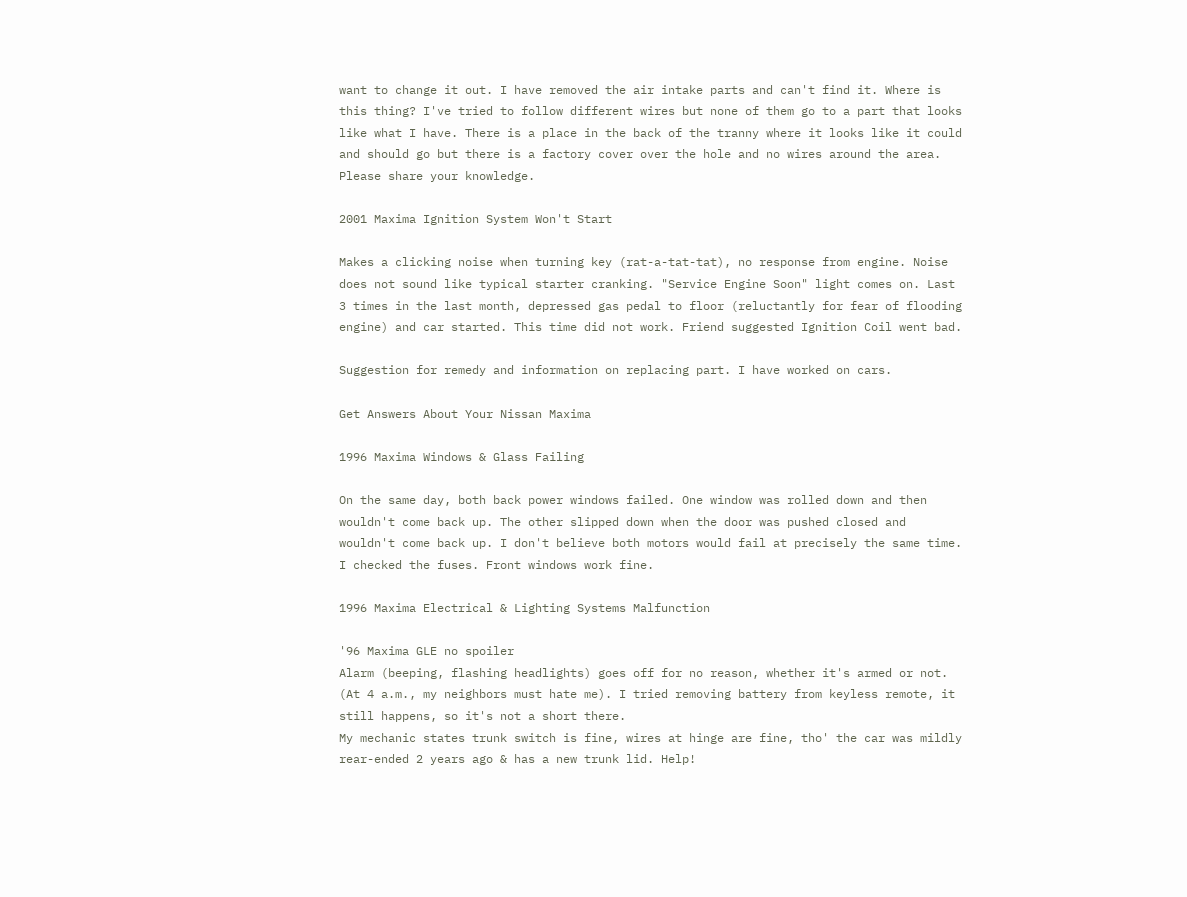want to change it out. I have removed the air intake parts and can't find it. Where is this thing? I've tried to follow different wires but none of them go to a part that looks like what I have. There is a place in the back of the tranny where it looks like it could and should go but there is a factory cover over the hole and no wires around the area. Please share your knowledge.

2001 Maxima Ignition System Won't Start

Makes a clicking noise when turning key (rat-a-tat-tat), no response from engine. Noise does not sound like typical starter cranking. "Service Engine Soon" light comes on. Last 3 times in the last month, depressed gas pedal to floor (reluctantly for fear of flooding engine) and car started. This time did not work. Friend suggested Ignition Coil went bad.

Suggestion for remedy and information on replacing part. I have worked on cars.

Get Answers About Your Nissan Maxima

1996 Maxima Windows & Glass Failing

On the same day, both back power windows failed. One window was rolled down and then wouldn't come back up. The other slipped down when the door was pushed closed and wouldn't come back up. I don't believe both motors would fail at precisely the same time. I checked the fuses. Front windows work fine.

1996 Maxima Electrical & Lighting Systems Malfunction

'96 Maxima GLE no spoiler
Alarm (beeping, flashing headlights) goes off for no reason, whether it's armed or not. (At 4 a.m., my neighbors must hate me). I tried removing battery from keyless remote, it still happens, so it's not a short there.
My mechanic states trunk switch is fine, wires at hinge are fine, tho' the car was mildly rear-ended 2 years ago & has a new trunk lid. Help!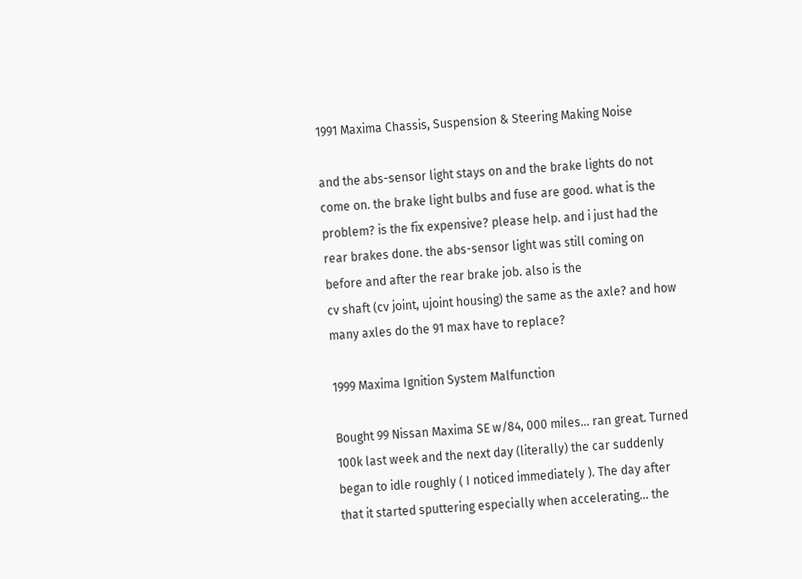1991 Maxima Chassis, Suspension & Steering Making Noise

and the abs-sensor light stays on and the brake lights do not come on. the brake light bulbs and fuse are good. what is the problem? is the fix expensive? please help. and i just had the rear brakes done. the abs-sensor light was still coming on before and after the rear brake job. also is the
cv shaft (cv joint, ujoint housing) the same as the axle? and how many axles do the 91 max have to replace?

1999 Maxima Ignition System Malfunction

Bought 99 Nissan Maxima SE w/84, 000 miles... ran great. Turned 100k last week and the next day (literally) the car suddenly began to idle roughly ( I noticed immediately ). The day after that it started sputtering especially when accelerating... the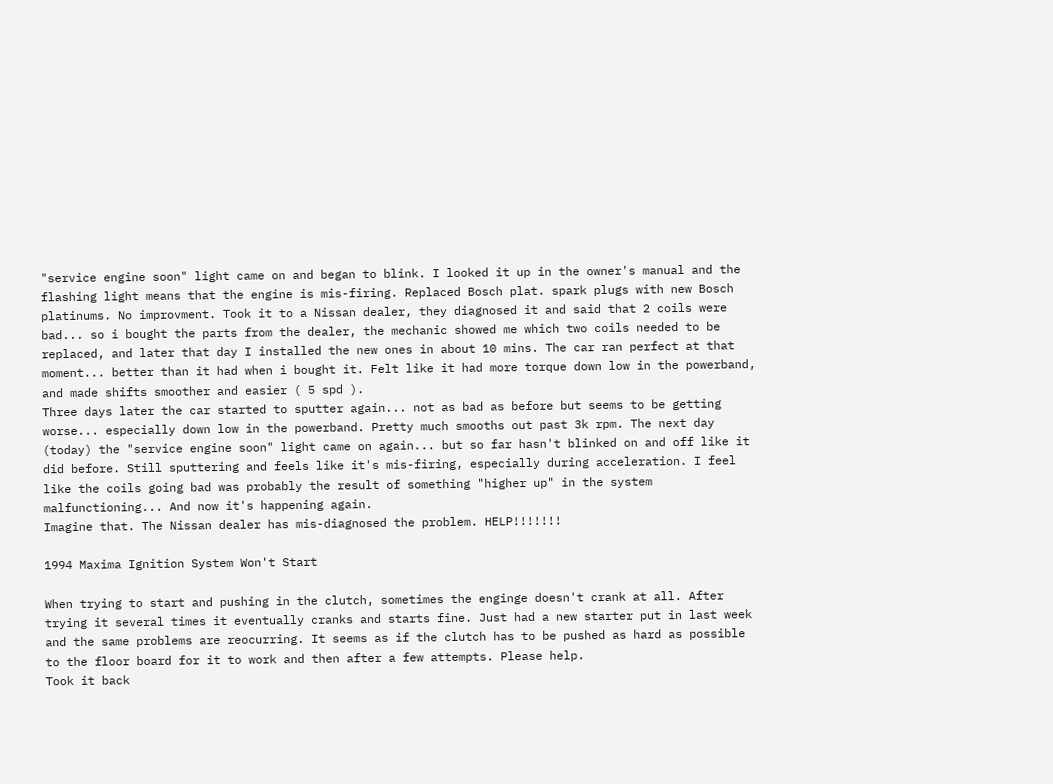"service engine soon" light came on and began to blink. I looked it up in the owner's manual and the flashing light means that the engine is mis-firing. Replaced Bosch plat. spark plugs with new Bosch platinums. No improvment. Took it to a Nissan dealer, they diagnosed it and said that 2 coils were bad... so i bought the parts from the dealer, the mechanic showed me which two coils needed to be replaced, and later that day I installed the new ones in about 10 mins. The car ran perfect at that moment... better than it had when i bought it. Felt like it had more torque down low in the powerband, and made shifts smoother and easier ( 5 spd ).
Three days later the car started to sputter again... not as bad as before but seems to be getting worse... especially down low in the powerband. Pretty much smooths out past 3k rpm. The next day (today) the "service engine soon" light came on again... but so far hasn't blinked on and off like it did before. Still sputtering and feels like it's mis-firing, especially during acceleration. I feel like the coils going bad was probably the result of something "higher up" in the system malfunctioning... And now it's happening again.
Imagine that. The Nissan dealer has mis-diagnosed the problem. HELP!!!!!!!

1994 Maxima Ignition System Won't Start

When trying to start and pushing in the clutch, sometimes the enginge doesn't crank at all. After trying it several times it eventually cranks and starts fine. Just had a new starter put in last week and the same problems are reocurring. It seems as if the clutch has to be pushed as hard as possible to the floor board for it to work and then after a few attempts. Please help.
Took it back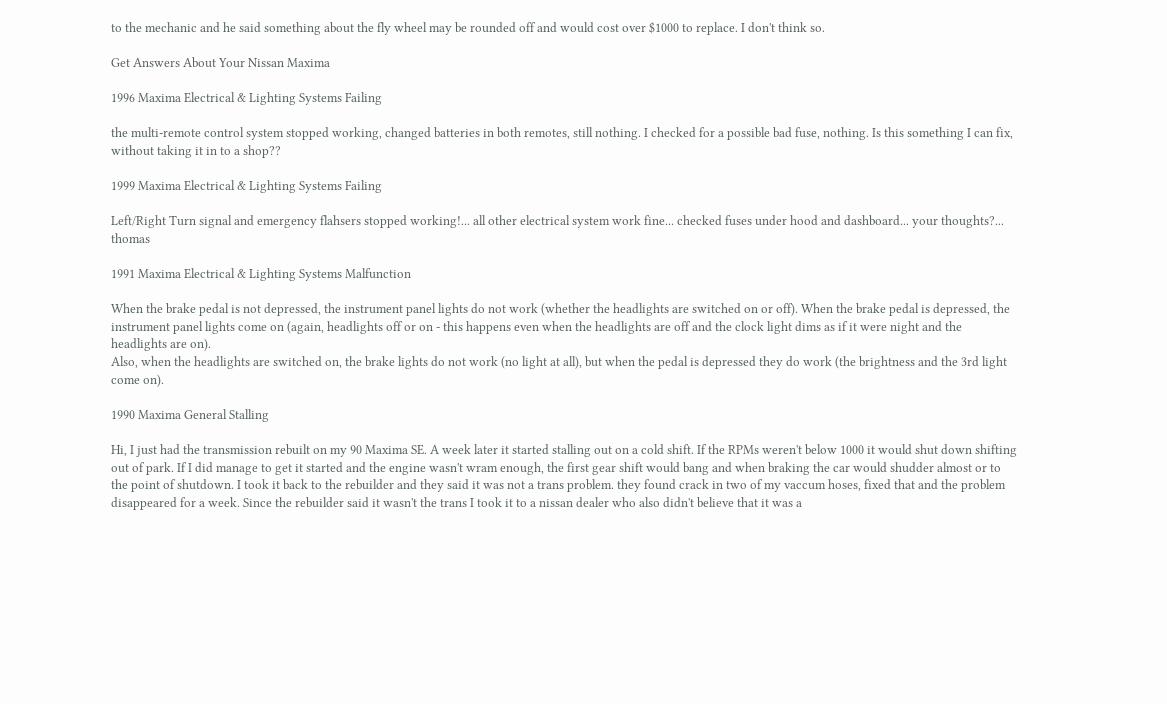to the mechanic and he said something about the fly wheel may be rounded off and would cost over $1000 to replace. I don't think so.

Get Answers About Your Nissan Maxima

1996 Maxima Electrical & Lighting Systems Failing

the multi-remote control system stopped working, changed batteries in both remotes, still nothing. I checked for a possible bad fuse, nothing. Is this something I can fix, without taking it in to a shop??

1999 Maxima Electrical & Lighting Systems Failing

Left/Right Turn signal and emergency flahsers stopped working!... all other electrical system work fine... checked fuses under hood and dashboard... your thoughts?... thomas

1991 Maxima Electrical & Lighting Systems Malfunction

When the brake pedal is not depressed, the instrument panel lights do not work (whether the headlights are switched on or off). When the brake pedal is depressed, the instrument panel lights come on (again, headlights off or on - this happens even when the headlights are off and the clock light dims as if it were night and the headlights are on).
Also, when the headlights are switched on, the brake lights do not work (no light at all), but when the pedal is depressed they do work (the brightness and the 3rd light come on).

1990 Maxima General Stalling

Hi, I just had the transmission rebuilt on my 90 Maxima SE. A week later it started stalling out on a cold shift. If the RPMs weren't below 1000 it would shut down shifting out of park. If I did manage to get it started and the engine wasn't wram enough, the first gear shift would bang and when braking the car would shudder almost or to the point of shutdown. I took it back to the rebuilder and they said it was not a trans problem. they found crack in two of my vaccum hoses, fixed that and the problem disappeared for a week. Since the rebuilder said it wasn't the trans I took it to a nissan dealer who also didn't believe that it was a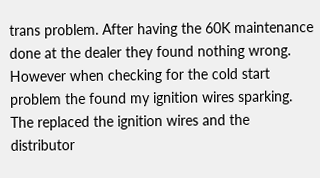trans problem. After having the 60K maintenance done at the dealer they found nothing wrong. However when checking for the cold start problem the found my ignition wires sparking. The replaced the ignition wires and the distributor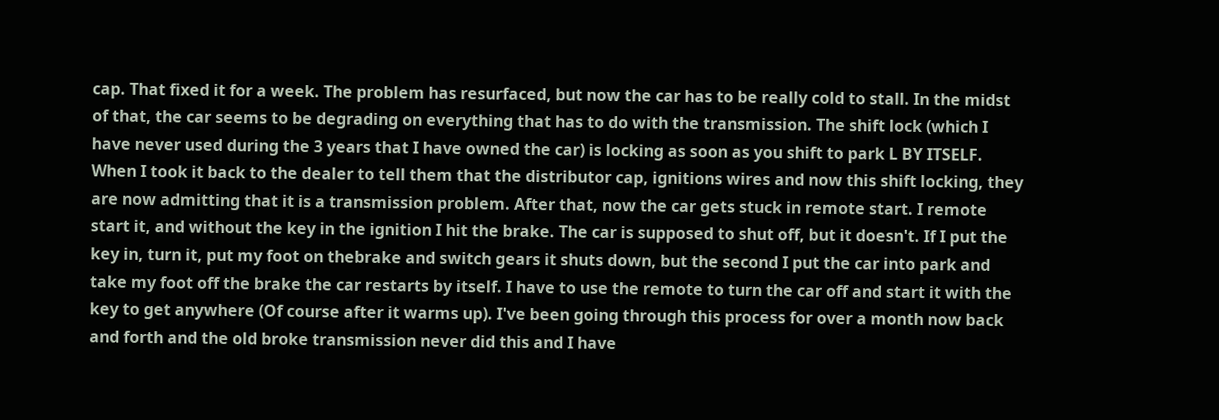cap. That fixed it for a week. The problem has resurfaced, but now the car has to be really cold to stall. In the midst of that, the car seems to be degrading on everything that has to do with the transmission. The shift lock (which I have never used during the 3 years that I have owned the car) is locking as soon as you shift to park L BY ITSELF. When I took it back to the dealer to tell them that the distributor cap, ignitions wires and now this shift locking, they are now admitting that it is a transmission problem. After that, now the car gets stuck in remote start. I remote start it, and without the key in the ignition I hit the brake. The car is supposed to shut off, but it doesn't. If I put the key in, turn it, put my foot on thebrake and switch gears it shuts down, but the second I put the car into park and take my foot off the brake the car restarts by itself. I have to use the remote to turn the car off and start it with the key to get anywhere (Of course after it warms up). I've been going through this process for over a month now back and forth and the old broke transmission never did this and I have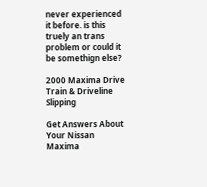never experienced it before. is this truely an trans problem or could it be somethign else?

2000 Maxima Drive Train & Driveline Slipping

Get Answers About Your Nissan Maxima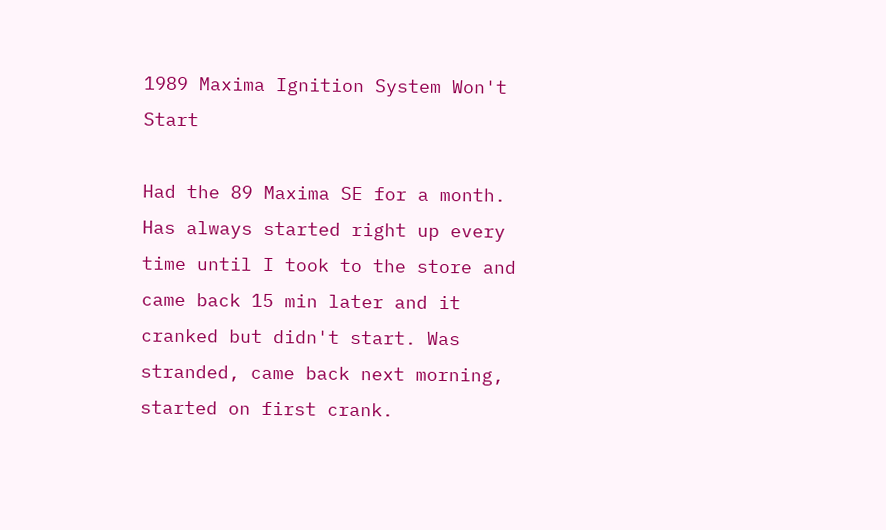1989 Maxima Ignition System Won't Start

Had the 89 Maxima SE for a month. Has always started right up every time until I took to the store and came back 15 min later and it cranked but didn't start. Was stranded, came back next morning, started on first crank.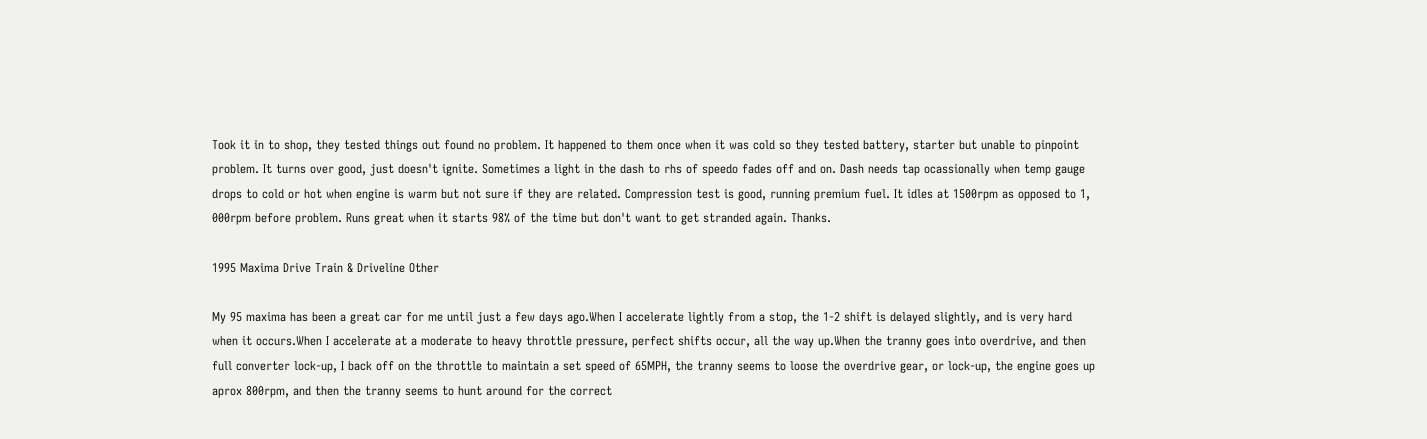Took it in to shop, they tested things out found no problem. It happened to them once when it was cold so they tested battery, starter but unable to pinpoint problem. It turns over good, just doesn't ignite. Sometimes a light in the dash to rhs of speedo fades off and on. Dash needs tap ocassionally when temp gauge drops to cold or hot when engine is warm but not sure if they are related. Compression test is good, running premium fuel. It idles at 1500rpm as opposed to 1, 000rpm before problem. Runs great when it starts 98% of the time but don't want to get stranded again. Thanks.

1995 Maxima Drive Train & Driveline Other

My 95 maxima has been a great car for me until just a few days ago.When I accelerate lightly from a stop, the 1-2 shift is delayed slightly, and is very hard when it occurs.When I accelerate at a moderate to heavy throttle pressure, perfect shifts occur, all the way up.When the tranny goes into overdrive, and then full converter lock-up, I back off on the throttle to maintain a set speed of 65MPH, the tranny seems to loose the overdrive gear, or lock-up, the engine goes up aprox 800rpm, and then the tranny seems to hunt around for the correct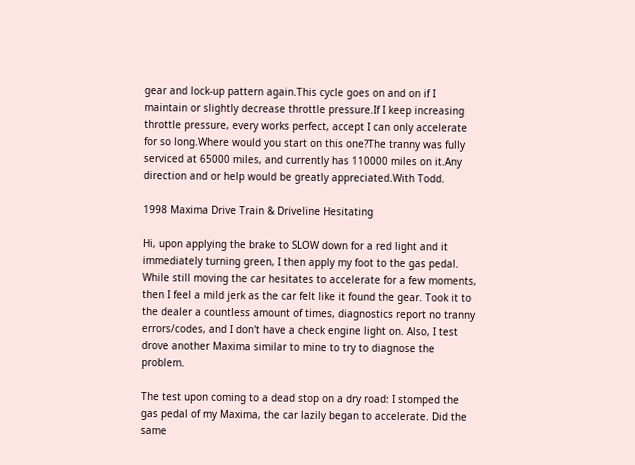gear and lock-up pattern again.This cycle goes on and on if I maintain or slightly decrease throttle pressure.If I keep increasing throttle pressure, every works perfect, accept I can only accelerate for so long.Where would you start on this one?The tranny was fully serviced at 65000 miles, and currently has 110000 miles on it.Any direction and or help would be greatly appreciated.With Todd.

1998 Maxima Drive Train & Driveline Hesitating

Hi, upon applying the brake to SLOW down for a red light and it immediately turning green, I then apply my foot to the gas pedal. While still moving the car hesitates to accelerate for a few moments, then I feel a mild jerk as the car felt like it found the gear. Took it to the dealer a countless amount of times, diagnostics report no tranny errors/codes, and I don't have a check engine light on. Also, I test drove another Maxima similar to mine to try to diagnose the problem.

The test upon coming to a dead stop on a dry road: I stomped the gas pedal of my Maxima, the car lazily began to accelerate. Did the same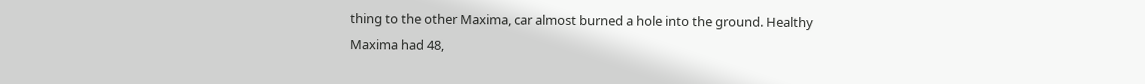thing to the other Maxima, car almost burned a hole into the ground. Healthy Maxima had 48,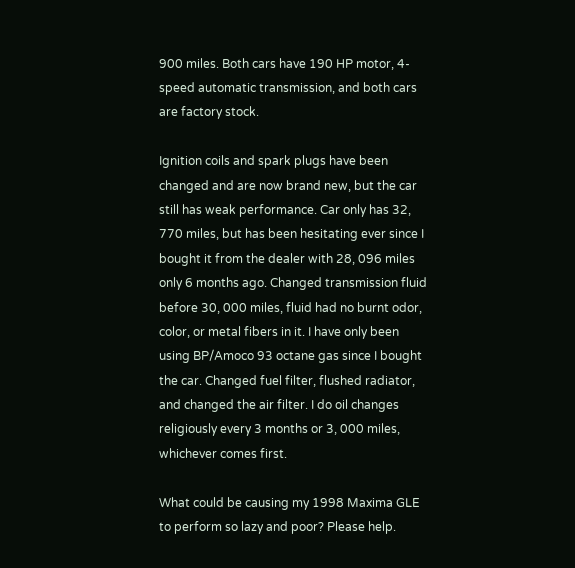900 miles. Both cars have 190 HP motor, 4-speed automatic transmission, and both cars are factory stock.

Ignition coils and spark plugs have been changed and are now brand new, but the car still has weak performance. Car only has 32, 770 miles, but has been hesitating ever since I bought it from the dealer with 28, 096 miles only 6 months ago. Changed transmission fluid before 30, 000 miles, fluid had no burnt odor, color, or metal fibers in it. I have only been using BP/Amoco 93 octane gas since I bought the car. Changed fuel filter, flushed radiator, and changed the air filter. I do oil changes religiously every 3 months or 3, 000 miles, whichever comes first.

What could be causing my 1998 Maxima GLE to perform so lazy and poor? Please help.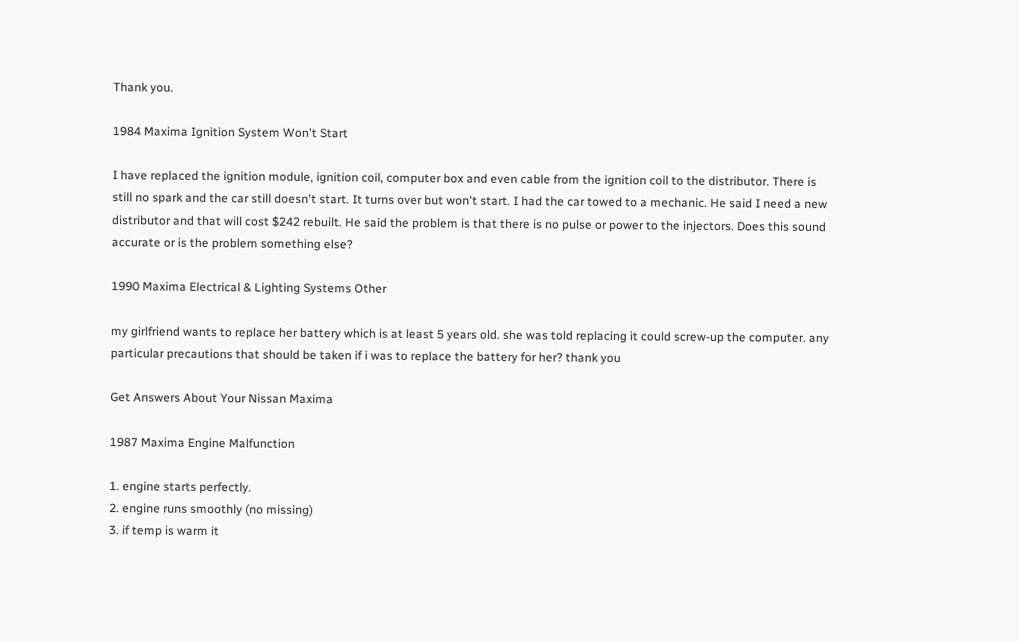Thank you.

1984 Maxima Ignition System Won't Start

I have replaced the ignition module, ignition coil, computer box and even cable from the ignition coil to the distributor. There is still no spark and the car still doesn't start. It turns over but won't start. I had the car towed to a mechanic. He said I need a new distributor and that will cost $242 rebuilt. He said the problem is that there is no pulse or power to the injectors. Does this sound accurate or is the problem something else?

1990 Maxima Electrical & Lighting Systems Other

my girlfriend wants to replace her battery which is at least 5 years old. she was told replacing it could screw-up the computer. any particular precautions that should be taken if i was to replace the battery for her? thank you

Get Answers About Your Nissan Maxima

1987 Maxima Engine Malfunction

1. engine starts perfectly.
2. engine runs smoothly (no missing)
3. if temp is warm it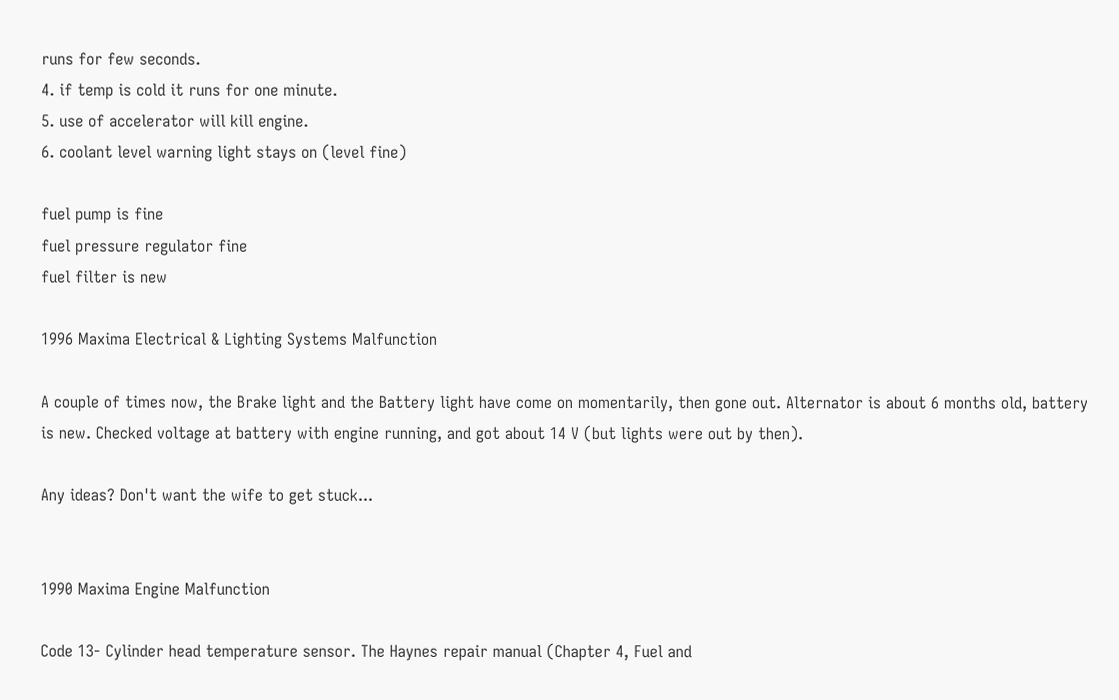runs for few seconds.
4. if temp is cold it runs for one minute.
5. use of accelerator will kill engine.
6. coolant level warning light stays on (level fine)

fuel pump is fine
fuel pressure regulator fine
fuel filter is new

1996 Maxima Electrical & Lighting Systems Malfunction

A couple of times now, the Brake light and the Battery light have come on momentarily, then gone out. Alternator is about 6 months old, battery is new. Checked voltage at battery with engine running, and got about 14 V (but lights were out by then).

Any ideas? Don't want the wife to get stuck...


1990 Maxima Engine Malfunction

Code 13- Cylinder head temperature sensor. The Haynes repair manual (Chapter 4, Fuel and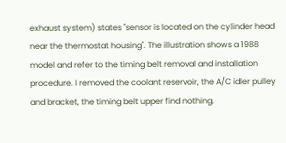exhaust system) states "sensor is located on the cylinder head near the thermostat housing". The illustration shows a 1988 model and refer to the timing belt removal and installation procedure. I removed the coolant reservoir, the A/C idler pulley and bracket, the timing belt upper find nothing.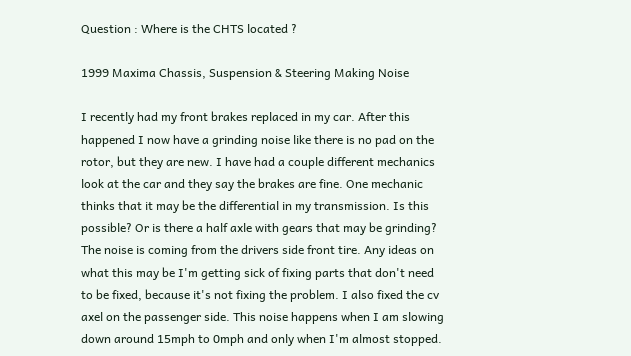Question : Where is the CHTS located ?

1999 Maxima Chassis, Suspension & Steering Making Noise

I recently had my front brakes replaced in my car. After this happened I now have a grinding noise like there is no pad on the rotor, but they are new. I have had a couple different mechanics look at the car and they say the brakes are fine. One mechanic thinks that it may be the differential in my transmission. Is this possible? Or is there a half axle with gears that may be grinding? The noise is coming from the drivers side front tire. Any ideas on what this may be I'm getting sick of fixing parts that don't need to be fixed, because it's not fixing the problem. I also fixed the cv axel on the passenger side. This noise happens when I am slowing down around 15mph to 0mph and only when I'm almost stopped.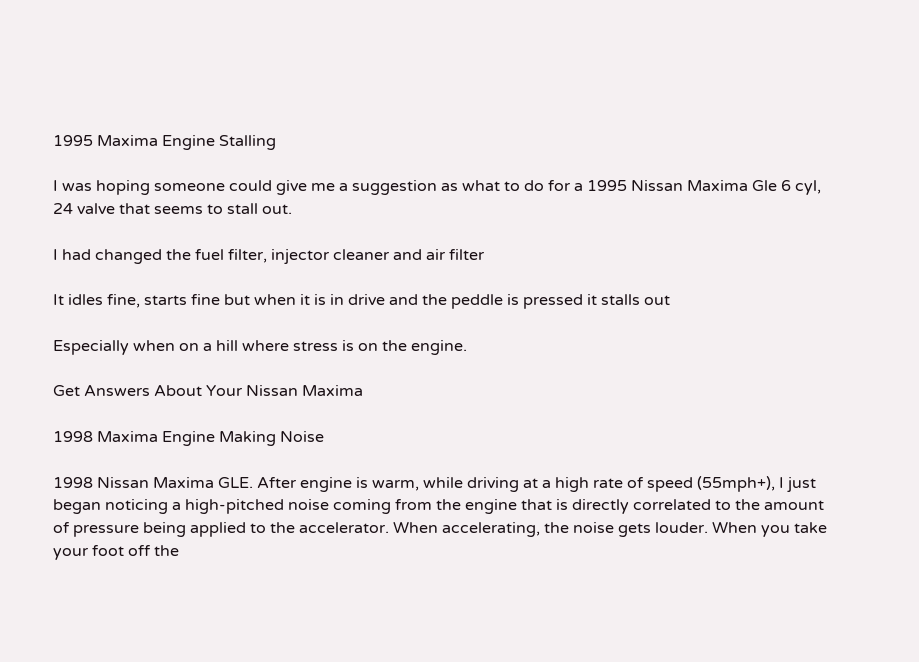1995 Maxima Engine Stalling

I was hoping someone could give me a suggestion as what to do for a 1995 Nissan Maxima Gle 6 cyl, 24 valve that seems to stall out.

I had changed the fuel filter, injector cleaner and air filter

It idles fine, starts fine but when it is in drive and the peddle is pressed it stalls out

Especially when on a hill where stress is on the engine.

Get Answers About Your Nissan Maxima

1998 Maxima Engine Making Noise

1998 Nissan Maxima GLE. After engine is warm, while driving at a high rate of speed (55mph+), I just began noticing a high-pitched noise coming from the engine that is directly correlated to the amount of pressure being applied to the accelerator. When accelerating, the noise gets louder. When you take your foot off the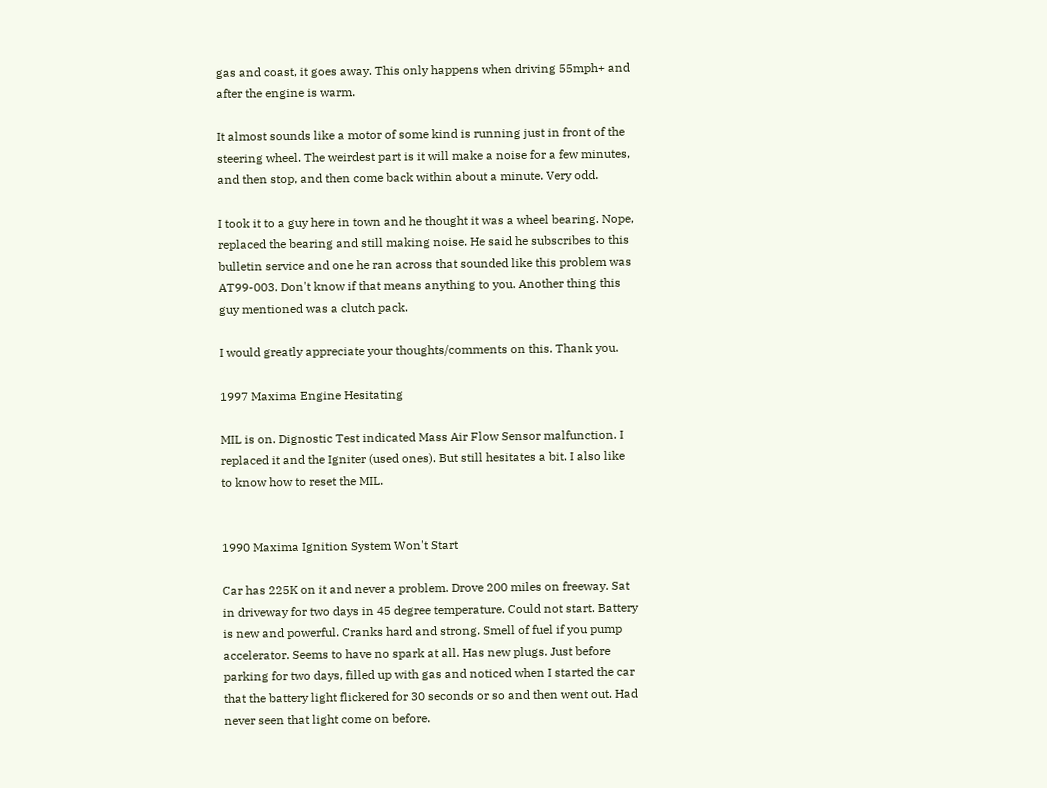gas and coast, it goes away. This only happens when driving 55mph+ and after the engine is warm.

It almost sounds like a motor of some kind is running just in front of the steering wheel. The weirdest part is it will make a noise for a few minutes, and then stop, and then come back within about a minute. Very odd.

I took it to a guy here in town and he thought it was a wheel bearing. Nope, replaced the bearing and still making noise. He said he subscribes to this bulletin service and one he ran across that sounded like this problem was AT99-003. Don't know if that means anything to you. Another thing this guy mentioned was a clutch pack.

I would greatly appreciate your thoughts/comments on this. Thank you.

1997 Maxima Engine Hesitating

MIL is on. Dignostic Test indicated Mass Air Flow Sensor malfunction. I replaced it and the Igniter (used ones). But still hesitates a bit. I also like to know how to reset the MIL.


1990 Maxima Ignition System Won't Start

Car has 225K on it and never a problem. Drove 200 miles on freeway. Sat in driveway for two days in 45 degree temperature. Could not start. Battery is new and powerful. Cranks hard and strong. Smell of fuel if you pump accelerator. Seems to have no spark at all. Has new plugs. Just before parking for two days, filled up with gas and noticed when I started the car that the battery light flickered for 30 seconds or so and then went out. Had never seen that light come on before.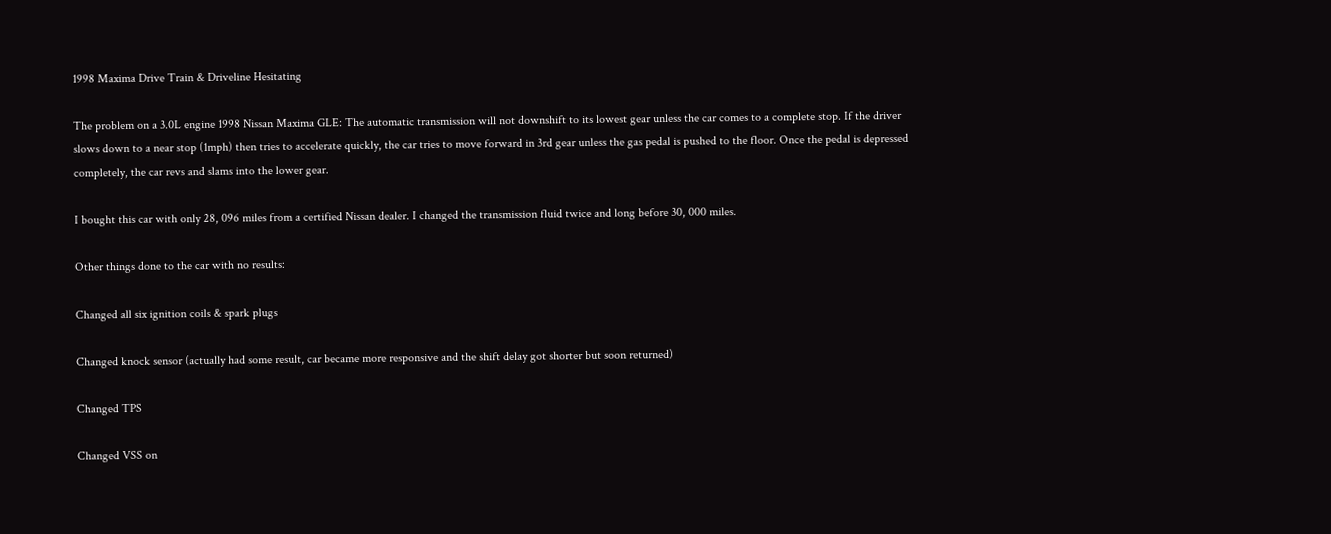1998 Maxima Drive Train & Driveline Hesitating

The problem on a 3.0L engine 1998 Nissan Maxima GLE: The automatic transmission will not downshift to its lowest gear unless the car comes to a complete stop. If the driver slows down to a near stop (1mph) then tries to accelerate quickly, the car tries to move forward in 3rd gear unless the gas pedal is pushed to the floor. Once the pedal is depressed completely, the car revs and slams into the lower gear.

I bought this car with only 28, 096 miles from a certified Nissan dealer. I changed the transmission fluid twice and long before 30, 000 miles.

Other things done to the car with no results:

Changed all six ignition coils & spark plugs

Changed knock sensor (actually had some result, car became more responsive and the shift delay got shorter but soon returned)

Changed TPS

Changed VSS on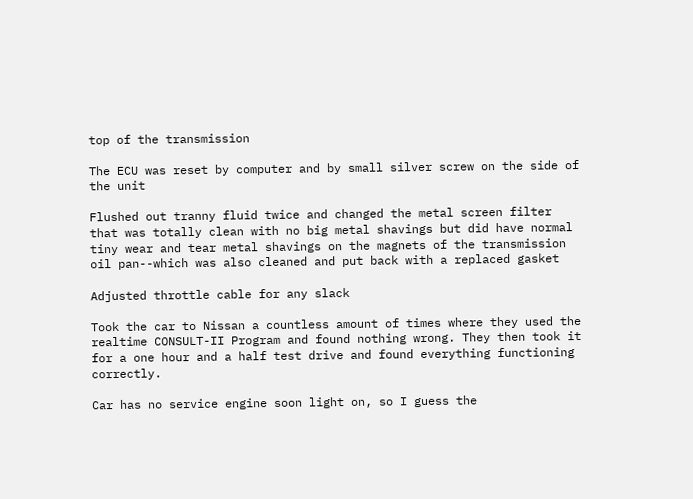top of the transmission

The ECU was reset by computer and by small silver screw on the side of the unit

Flushed out tranny fluid twice and changed the metal screen filter that was totally clean with no big metal shavings but did have normal tiny wear and tear metal shavings on the magnets of the transmission oil pan--which was also cleaned and put back with a replaced gasket

Adjusted throttle cable for any slack

Took the car to Nissan a countless amount of times where they used the realtime CONSULT-II Program and found nothing wrong. They then took it for a one hour and a half test drive and found everything functioning correctly.

Car has no service engine soon light on, so I guess the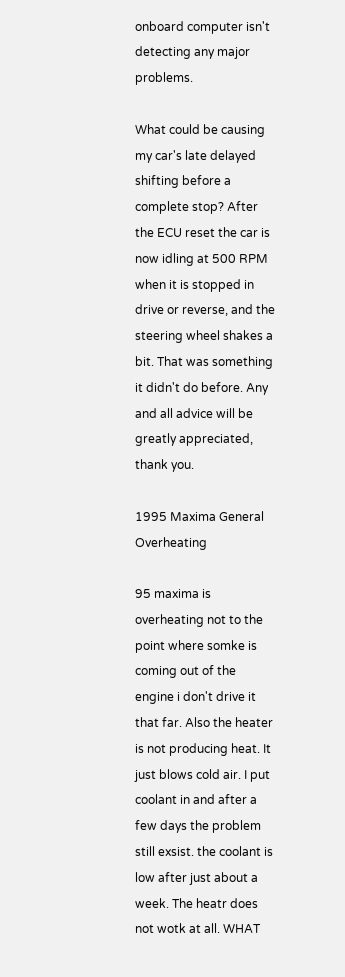onboard computer isn't detecting any major problems.

What could be causing my car's late delayed shifting before a complete stop? After the ECU reset the car is now idling at 500 RPM when it is stopped in drive or reverse, and the steering wheel shakes a bit. That was something it didn't do before. Any and all advice will be greatly appreciated, thank you.

1995 Maxima General Overheating

95 maxima is overheating not to the point where somke is coming out of the engine i don't drive it that far. Also the heater is not producing heat. It just blows cold air. I put coolant in and after a few days the problem still exsist. the coolant is low after just about a week. The heatr does not wotk at all. WHAT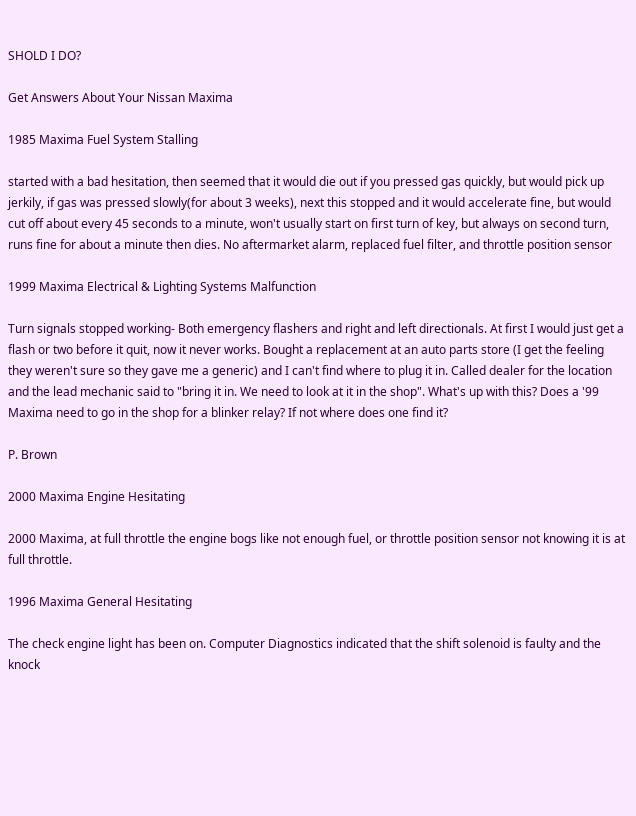SHOLD I DO?

Get Answers About Your Nissan Maxima

1985 Maxima Fuel System Stalling

started with a bad hesitation, then seemed that it would die out if you pressed gas quickly, but would pick up jerkily, if gas was pressed slowly(for about 3 weeks), next this stopped and it would accelerate fine, but would cut off about every 45 seconds to a minute, won't usually start on first turn of key, but always on second turn, runs fine for about a minute then dies. No aftermarket alarm, replaced fuel filter, and throttle position sensor

1999 Maxima Electrical & Lighting Systems Malfunction

Turn signals stopped working- Both emergency flashers and right and left directionals. At first I would just get a flash or two before it quit, now it never works. Bought a replacement at an auto parts store (I get the feeling they weren't sure so they gave me a generic) and I can't find where to plug it in. Called dealer for the location and the lead mechanic said to "bring it in. We need to look at it in the shop". What's up with this? Does a '99 Maxima need to go in the shop for a blinker relay? If not where does one find it?

P. Brown

2000 Maxima Engine Hesitating

2000 Maxima, at full throttle the engine bogs like not enough fuel, or throttle position sensor not knowing it is at full throttle.

1996 Maxima General Hesitating

The check engine light has been on. Computer Diagnostics indicated that the shift solenoid is faulty and the knock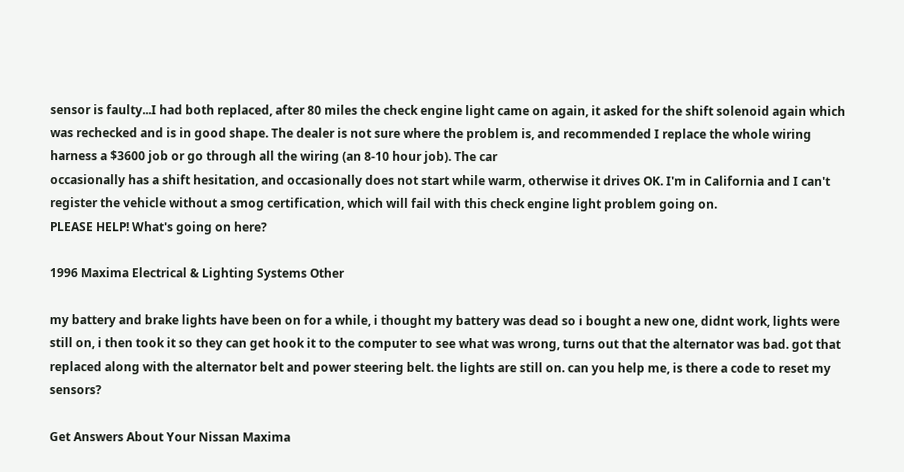sensor is faulty...I had both replaced, after 80 miles the check engine light came on again, it asked for the shift solenoid again which was rechecked and is in good shape. The dealer is not sure where the problem is, and recommended I replace the whole wiring harness a $3600 job or go through all the wiring (an 8-10 hour job). The car
occasionally has a shift hesitation, and occasionally does not start while warm, otherwise it drives OK. I'm in California and I can't register the vehicle without a smog certification, which will fail with this check engine light problem going on.
PLEASE HELP! What's going on here?

1996 Maxima Electrical & Lighting Systems Other

my battery and brake lights have been on for a while, i thought my battery was dead so i bought a new one, didnt work, lights were still on, i then took it so they can get hook it to the computer to see what was wrong, turns out that the alternator was bad. got that replaced along with the alternator belt and power steering belt. the lights are still on. can you help me, is there a code to reset my sensors?

Get Answers About Your Nissan Maxima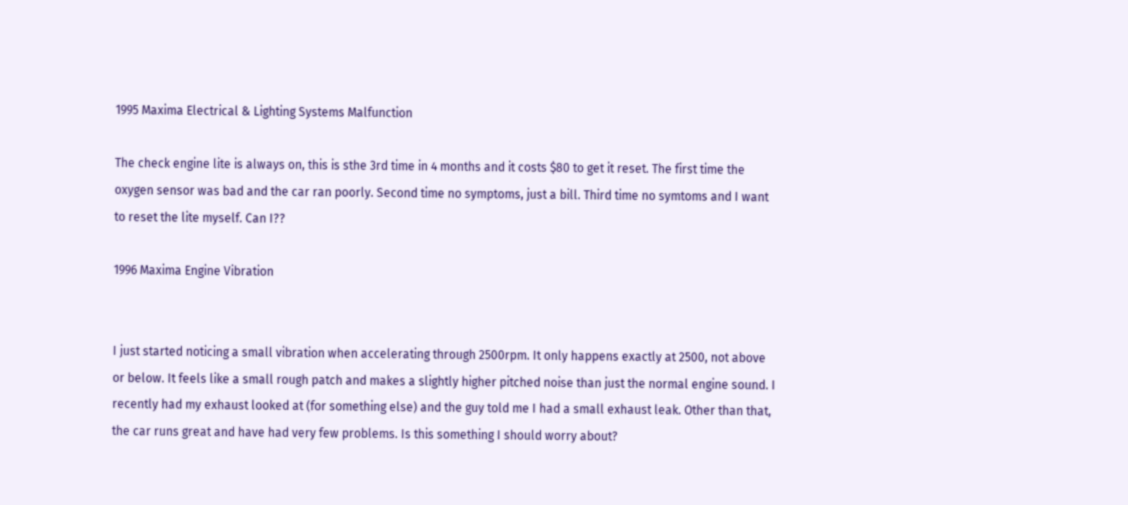1995 Maxima Electrical & Lighting Systems Malfunction

The check engine lite is always on, this is sthe 3rd time in 4 months and it costs $80 to get it reset. The first time the oxygen sensor was bad and the car ran poorly. Second time no symptoms, just a bill. Third time no symtoms and I want to reset the lite myself. Can I??

1996 Maxima Engine Vibration


I just started noticing a small vibration when accelerating through 2500rpm. It only happens exactly at 2500, not above or below. It feels like a small rough patch and makes a slightly higher pitched noise than just the normal engine sound. I recently had my exhaust looked at (for something else) and the guy told me I had a small exhaust leak. Other than that, the car runs great and have had very few problems. Is this something I should worry about?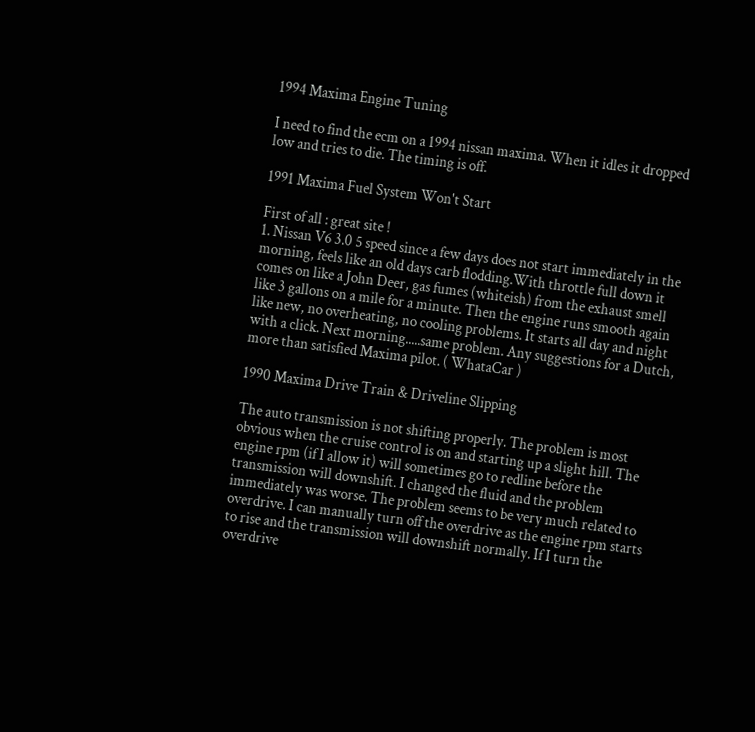1994 Maxima Engine Tuning

I need to find the ecm on a 1994 nissan maxima. When it idles it dropped low and tries to die. The timing is off.

1991 Maxima Fuel System Won't Start

First of all : great site !
1. Nissan V6 3.0 5 speed since a few days does not start immediately in the morning, feels like an old days carb flodding.With throttle full down it comes on like a John Deer, gas fumes (whiteish) from the exhaust smell like 3 gallons on a mile for a minute. Then the engine runs smooth again like new, no overheating, no cooling problems. It starts all day and night with a click. Next morning.....same problem. Any suggestions for a Dutch, more than satisfied Maxima pilot. ( WhataCar )

1990 Maxima Drive Train & Driveline Slipping

The auto transmission is not shifting properly. The problem is most obvious when the cruise control is on and starting up a slight hill. The engine rpm (if I allow it) will sometimes go to redline before the transmission will downshift. I changed the fluid and the problem immediately was worse. The problem seems to be very much related to overdrive. I can manually turn off the overdrive as the engine rpm starts to rise and the transmission will downshift normally. If I turn the overdrive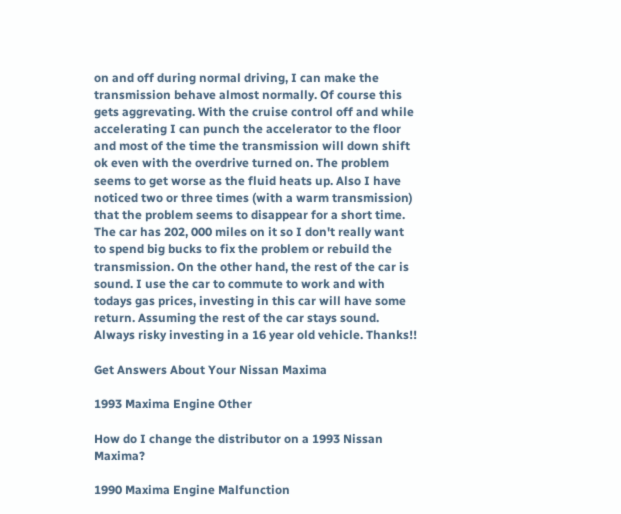on and off during normal driving, I can make the transmission behave almost normally. Of course this gets aggrevating. With the cruise control off and while accelerating I can punch the accelerator to the floor and most of the time the transmission will down shift ok even with the overdrive turned on. The problem seems to get worse as the fluid heats up. Also I have noticed two or three times (with a warm transmission) that the problem seems to disappear for a short time. The car has 202, 000 miles on it so I don't really want to spend big bucks to fix the problem or rebuild the transmission. On the other hand, the rest of the car is sound. I use the car to commute to work and with todays gas prices, investing in this car will have some return. Assuming the rest of the car stays sound. Always risky investing in a 16 year old vehicle. Thanks!!

Get Answers About Your Nissan Maxima

1993 Maxima Engine Other

How do I change the distributor on a 1993 Nissan Maxima?

1990 Maxima Engine Malfunction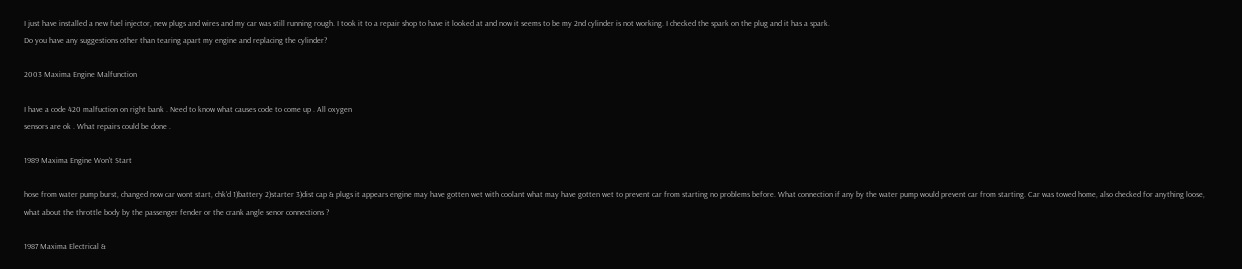I just have installed a new fuel injector, new plugs and wires and my car was still running rough. I took it to a repair shop to have it looked at and now it seems to be my 2nd cylinder is not working. I checked the spark on the plug and it has a spark.
Do you have any suggestions other than tearing apart my engine and replacing the cylinder?

2003 Maxima Engine Malfunction

I have a code 420 malfuction on right bank . Need to know what causes code to come up . All oxygen
sensors are ok . What repairs could be done .

1989 Maxima Engine Won't Start

hose from water pump burst, changed now car wont start, chk'd 1)battery 2)starter 3)dist cap & plugs it appears engine may have gotten wet with coolant what may have gotten wet to prevent car from starting no problems before. What connection if any by the water pump would prevent car from starting. Car was towed home, also checked for anything loose, what about the throttle body by the passenger fender or the crank angle senor connections ?

1987 Maxima Electrical &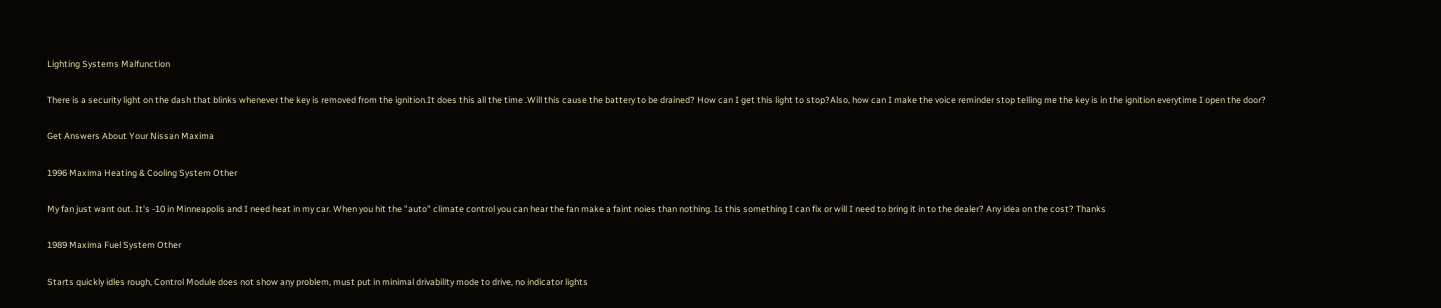Lighting Systems Malfunction

There is a security light on the dash that blinks whenever the key is removed from the ignition.It does this all the time .Will this cause the battery to be drained? How can I get this light to stop?Also, how can I make the voice reminder stop telling me the key is in the ignition everytime I open the door?

Get Answers About Your Nissan Maxima

1996 Maxima Heating & Cooling System Other

My fan just want out. It's -10 in Minneapolis and I need heat in my car. When you hit the "auto" climate control you can hear the fan make a faint noies than nothing. Is this something I can fix or will I need to bring it in to the dealer? Any idea on the cost? Thanks

1989 Maxima Fuel System Other

Starts quickly idles rough, Control Module does not show any problem, must put in minimal drivability mode to drive, no indicator lights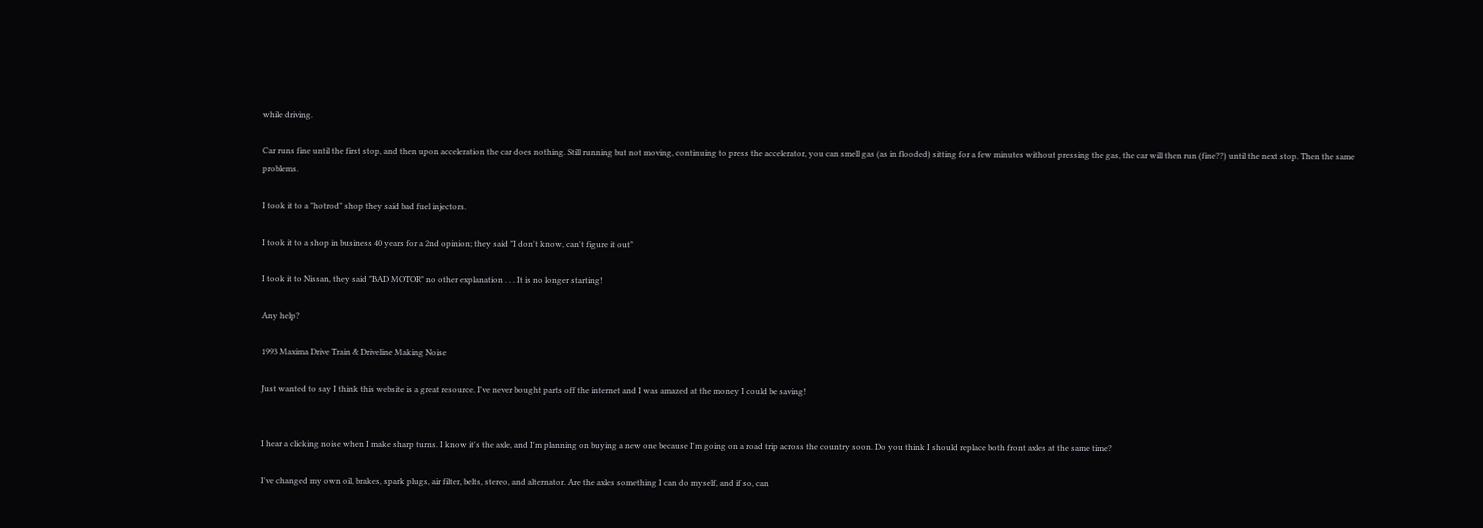while driving.

Car runs fine until the first stop, and then upon acceleration the car does nothing. Still running but not moving, continuing to press the accelerator, you can smell gas (as in flooded) sitting for a few minutes without pressing the gas, the car will then run (fine??) until the next stop. Then the same problems.

I took it to a "hotrod" shop they said bad fuel injectors.

I took it to a shop in business 40 years for a 2nd opinion; they said "I don't know, can't figure it out"

I took it to Nissan, they said "BAD MOTOR" no other explanation . . . It is no longer starting!

Any help?

1993 Maxima Drive Train & Driveline Making Noise

Just wanted to say I think this website is a great resource. I've never bought parts off the internet and I was amazed at the money I could be saving!


I hear a clicking noise when I make sharp turns. I know it's the axle, and I'm planning on buying a new one because I'm going on a road trip across the country soon. Do you think I should replace both front axles at the same time?

I've changed my own oil, brakes, spark plugs, air filter, belts, stereo, and alternator. Are the axles something I can do myself, and if so, can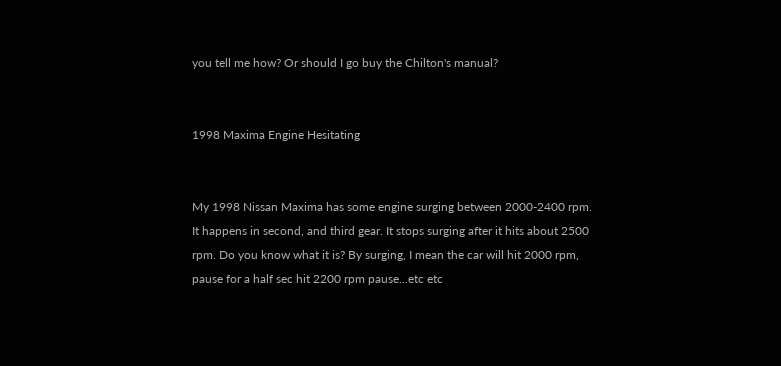you tell me how? Or should I go buy the Chilton's manual?


1998 Maxima Engine Hesitating


My 1998 Nissan Maxima has some engine surging between 2000-2400 rpm. It happens in second, and third gear. It stops surging after it hits about 2500 rpm. Do you know what it is? By surging, I mean the car will hit 2000 rpm, pause for a half sec hit 2200 rpm pause...etc etc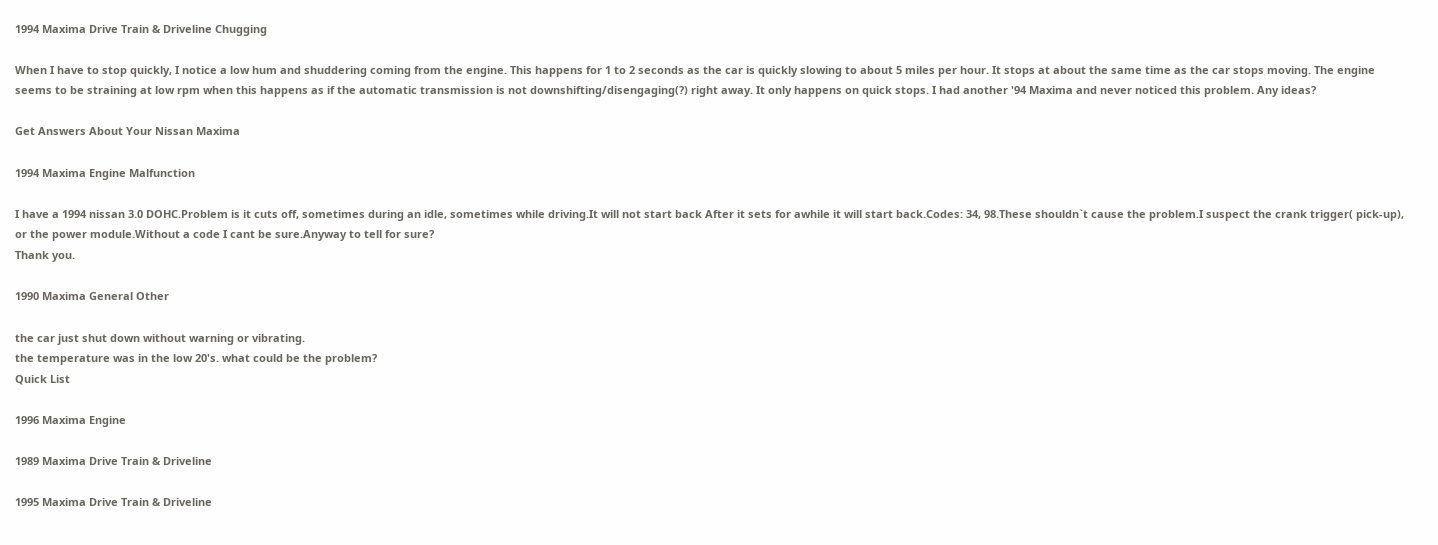1994 Maxima Drive Train & Driveline Chugging

When I have to stop quickly, I notice a low hum and shuddering coming from the engine. This happens for 1 to 2 seconds as the car is quickly slowing to about 5 miles per hour. It stops at about the same time as the car stops moving. The engine seems to be straining at low rpm when this happens as if the automatic transmission is not downshifting/disengaging(?) right away. It only happens on quick stops. I had another '94 Maxima and never noticed this problem. Any ideas?

Get Answers About Your Nissan Maxima

1994 Maxima Engine Malfunction

I have a 1994 nissan 3.0 DOHC.Problem is it cuts off, sometimes during an idle, sometimes while driving.It will not start back After it sets for awhile it will start back.Codes: 34, 98.These shouldn`t cause the problem.I suspect the crank trigger( pick-up), or the power module.Without a code I cant be sure.Anyway to tell for sure?
Thank you.

1990 Maxima General Other

the car just shut down without warning or vibrating.
the temperature was in the low 20's. what could be the problem?
Quick List

1996 Maxima Engine

1989 Maxima Drive Train & Driveline

1995 Maxima Drive Train & Driveline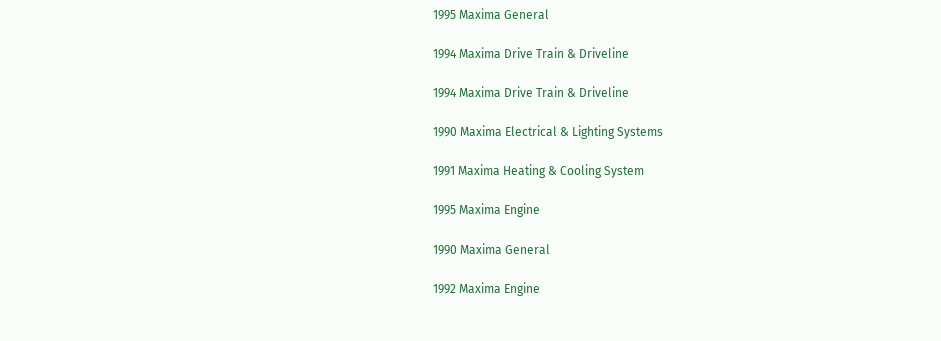1995 Maxima General

1994 Maxima Drive Train & Driveline

1994 Maxima Drive Train & Driveline

1990 Maxima Electrical & Lighting Systems

1991 Maxima Heating & Cooling System

1995 Maxima Engine

1990 Maxima General

1992 Maxima Engine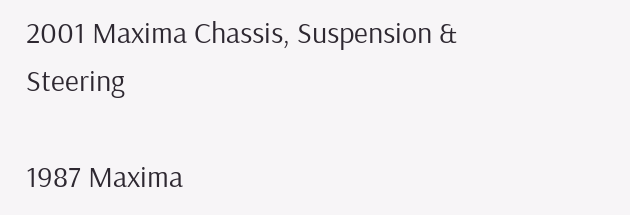2001 Maxima Chassis, Suspension & Steering

1987 Maxima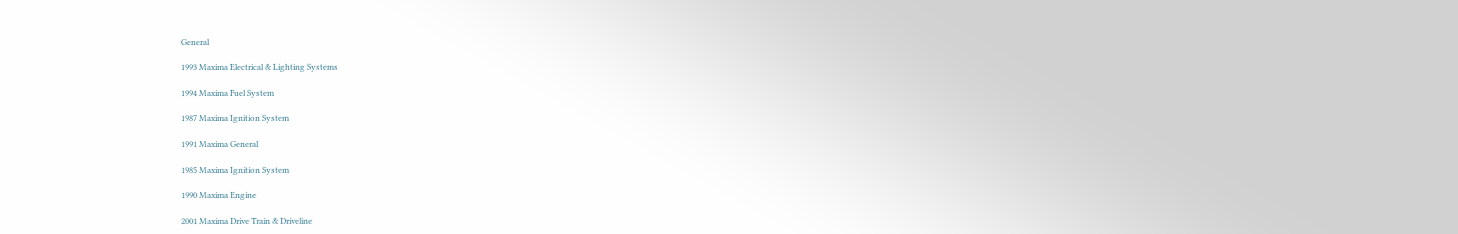General

1993 Maxima Electrical & Lighting Systems

1994 Maxima Fuel System

1987 Maxima Ignition System

1991 Maxima General

1985 Maxima Ignition System

1990 Maxima Engine

2001 Maxima Drive Train & Driveline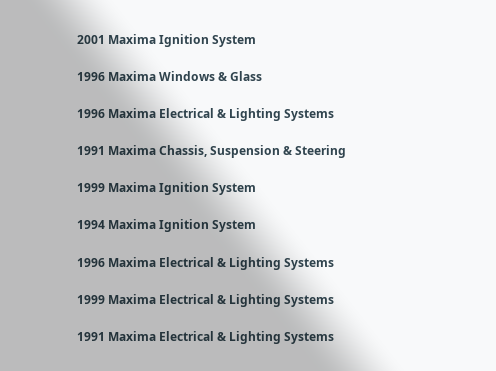2001 Maxima Ignition System

1996 Maxima Windows & Glass

1996 Maxima Electrical & Lighting Systems

1991 Maxima Chassis, Suspension & Steering

1999 Maxima Ignition System

1994 Maxima Ignition System

1996 Maxima Electrical & Lighting Systems

1999 Maxima Electrical & Lighting Systems

1991 Maxima Electrical & Lighting Systems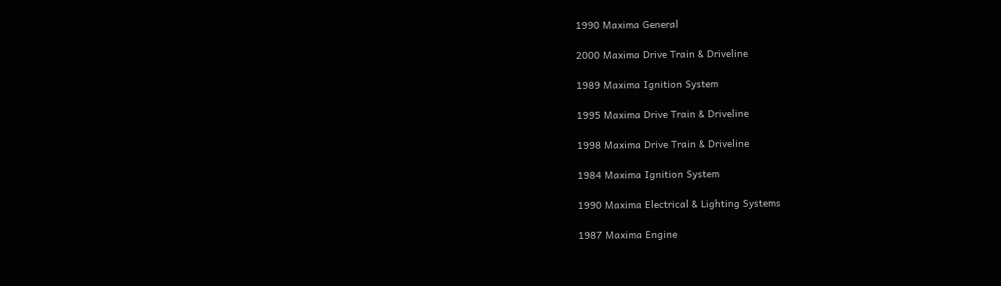1990 Maxima General

2000 Maxima Drive Train & Driveline

1989 Maxima Ignition System

1995 Maxima Drive Train & Driveline

1998 Maxima Drive Train & Driveline

1984 Maxima Ignition System

1990 Maxima Electrical & Lighting Systems

1987 Maxima Engine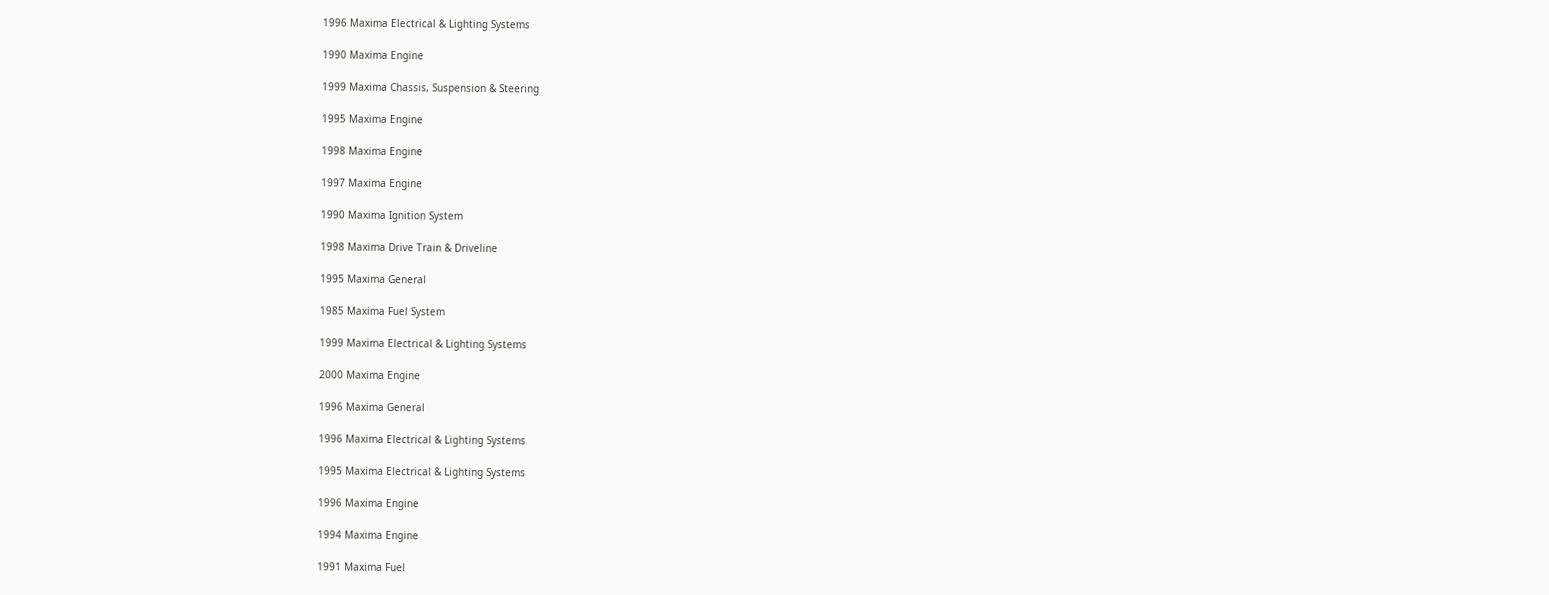1996 Maxima Electrical & Lighting Systems

1990 Maxima Engine

1999 Maxima Chassis, Suspension & Steering

1995 Maxima Engine

1998 Maxima Engine

1997 Maxima Engine

1990 Maxima Ignition System

1998 Maxima Drive Train & Driveline

1995 Maxima General

1985 Maxima Fuel System

1999 Maxima Electrical & Lighting Systems

2000 Maxima Engine

1996 Maxima General

1996 Maxima Electrical & Lighting Systems

1995 Maxima Electrical & Lighting Systems

1996 Maxima Engine

1994 Maxima Engine

1991 Maxima Fuel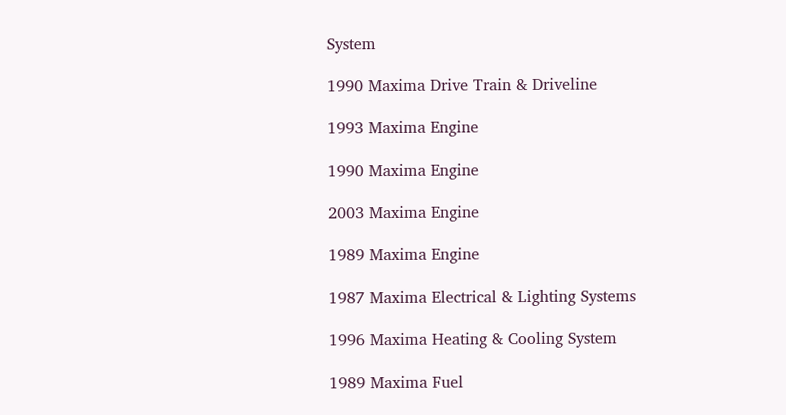System

1990 Maxima Drive Train & Driveline

1993 Maxima Engine

1990 Maxima Engine

2003 Maxima Engine

1989 Maxima Engine

1987 Maxima Electrical & Lighting Systems

1996 Maxima Heating & Cooling System

1989 Maxima Fuel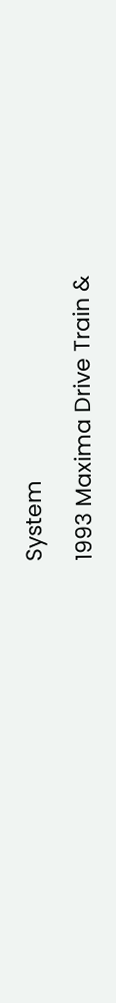System

1993 Maxima Drive Train &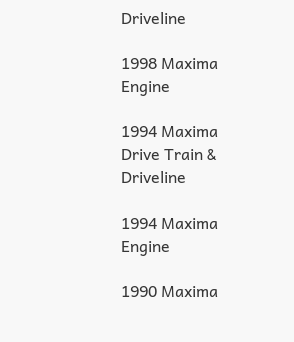Driveline

1998 Maxima Engine

1994 Maxima Drive Train & Driveline

1994 Maxima Engine

1990 Maxima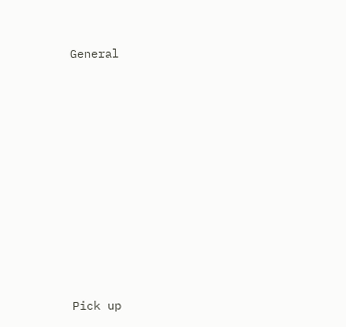General













Pick up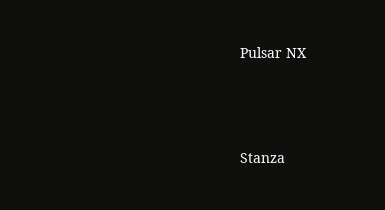Pulsar NX




Stanza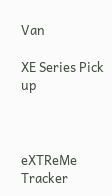Van

XE Series Pick up



eXTReMe Tracker